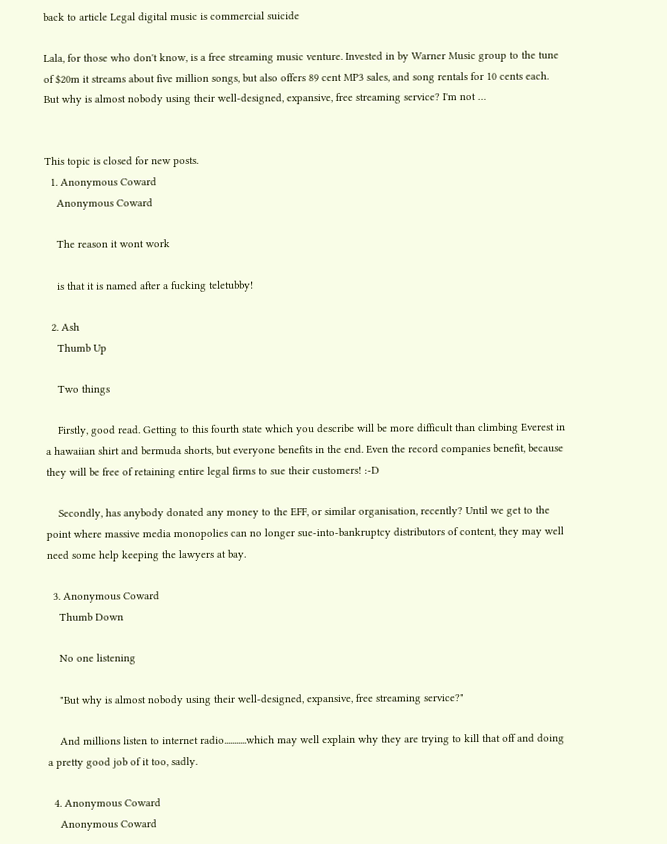back to article Legal digital music is commercial suicide

Lala, for those who don't know, is a free streaming music venture. Invested in by Warner Music group to the tune of $20m it streams about five million songs, but also offers 89 cent MP3 sales, and song rentals for 10 cents each. But why is almost nobody using their well-designed, expansive, free streaming service? I'm not …


This topic is closed for new posts.
  1. Anonymous Coward
    Anonymous Coward

    The reason it wont work

    is that it is named after a fucking teletubby!

  2. Ash
    Thumb Up

    Two things

    Firstly, good read. Getting to this fourth state which you describe will be more difficult than climbing Everest in a hawaiian shirt and bermuda shorts, but everyone benefits in the end. Even the record companies benefit, because they will be free of retaining entire legal firms to sue their customers! :-D

    Secondly, has anybody donated any money to the EFF, or similar organisation, recently? Until we get to the point where massive media monopolies can no longer sue-into-bankruptcy distributors of content, they may well need some help keeping the lawyers at bay.

  3. Anonymous Coward
    Thumb Down

    No one listening

    "But why is almost nobody using their well-designed, expansive, free streaming service?"

    And millions listen to internet radio...........which may well explain why they are trying to kill that off and doing a pretty good job of it too, sadly.

  4. Anonymous Coward
    Anonymous Coward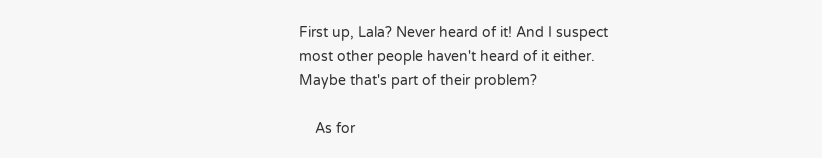First up, Lala? Never heard of it! And I suspect most other people haven't heard of it either. Maybe that's part of their problem?

    As for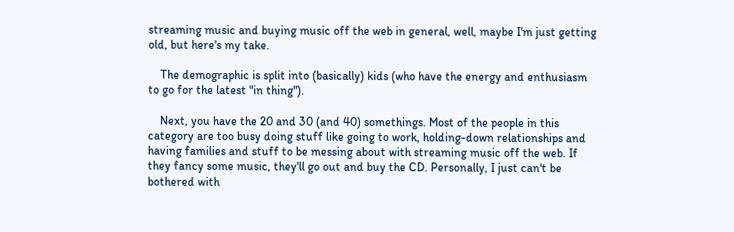streaming music and buying music off the web in general, well, maybe I'm just getting old, but here's my take.

    The demographic is split into (basically) kids (who have the energy and enthusiasm to go for the latest "in thing").

    Next, you have the 20 and 30 (and 40) somethings. Most of the people in this category are too busy doing stuff like going to work, holding-down relationships and having families and stuff to be messing about with streaming music off the web. If they fancy some music, they'll go out and buy the CD. Personally, I just can't be bothered with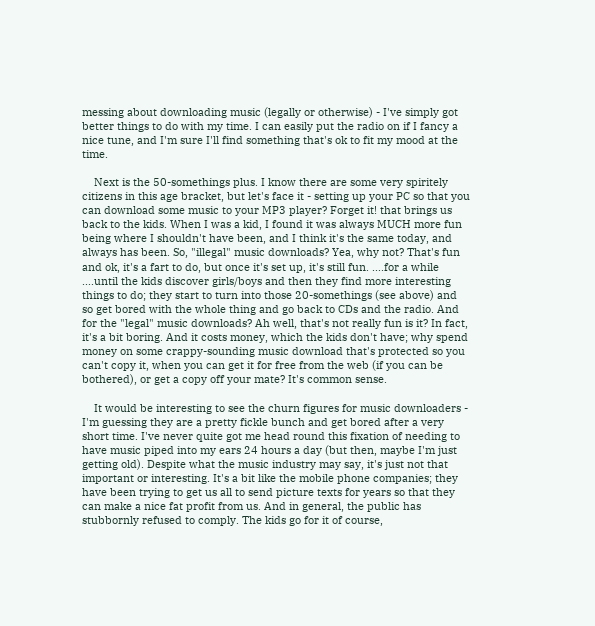messing about downloading music (legally or otherwise) - I've simply got better things to do with my time. I can easily put the radio on if I fancy a nice tune, and I'm sure I'll find something that's ok to fit my mood at the time.

    Next is the 50-somethings plus. I know there are some very spiritely citizens in this age bracket, but let's face it - setting up your PC so that you can download some music to your MP3 player? Forget it! that brings us back to the kids. When I was a kid, I found it was always MUCH more fun being where I shouldn't have been, and I think it's the same today, and always has been. So, "illegal" music downloads? Yea, why not? That's fun and ok, it's a fart to do, but once it's set up, it's still fun. ....for a while ....until the kids discover girls/boys and then they find more interesting things to do; they start to turn into those 20-somethings (see above) and so get bored with the whole thing and go back to CDs and the radio. And for the "legal" music downloads? Ah well, that's not really fun is it? In fact, it's a bit boring. And it costs money, which the kids don't have; why spend money on some crappy-sounding music download that's protected so you can't copy it, when you can get it for free from the web (if you can be bothered), or get a copy off your mate? It's common sense.

    It would be interesting to see the churn figures for music downloaders - I'm guessing they are a pretty fickle bunch and get bored after a very short time. I've never quite got me head round this fixation of needing to have music piped into my ears 24 hours a day (but then, maybe I'm just getting old). Despite what the music industry may say, it's just not that important or interesting. It's a bit like the mobile phone companies; they have been trying to get us all to send picture texts for years so that they can make a nice fat profit from us. And in general, the public has stubbornly refused to comply. The kids go for it of course,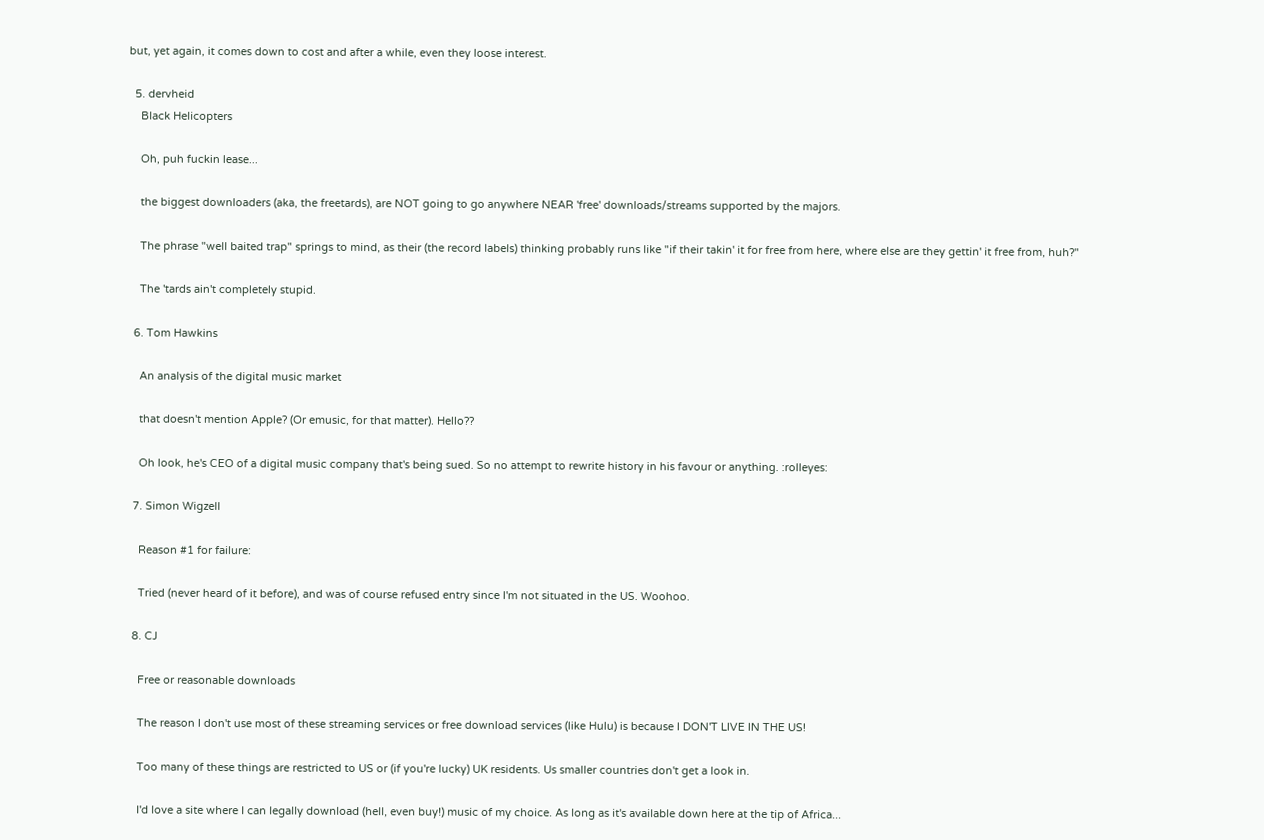but, yet again, it comes down to cost and after a while, even they loose interest.

  5. dervheid
    Black Helicopters

    Oh, puh fuckin lease...

    the biggest downloaders (aka, the freetards), are NOT going to go anywhere NEAR 'free' downloads/streams supported by the majors.

    The phrase "well baited trap" springs to mind, as their (the record labels) thinking probably runs like "if their takin' it for free from here, where else are they gettin' it free from, huh?"

    The 'tards ain't completely stupid.

  6. Tom Hawkins

    An analysis of the digital music market

    that doesn't mention Apple? (Or emusic, for that matter). Hello??

    Oh look, he's CEO of a digital music company that's being sued. So no attempt to rewrite history in his favour or anything. :rolleyes:

  7. Simon Wigzell

    Reason #1 for failure:

    Tried (never heard of it before), and was of course refused entry since I'm not situated in the US. Woohoo.

  8. CJ

    Free or reasonable downloads

    The reason I don't use most of these streaming services or free download services (like Hulu) is because I DON'T LIVE IN THE US!

    Too many of these things are restricted to US or (if you're lucky) UK residents. Us smaller countries don't get a look in.

    I'd love a site where I can legally download (hell, even buy!) music of my choice. As long as it's available down here at the tip of Africa...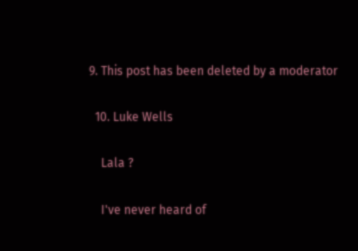9. This post has been deleted by a moderator

  10. Luke Wells

    Lala ?

    I've never heard of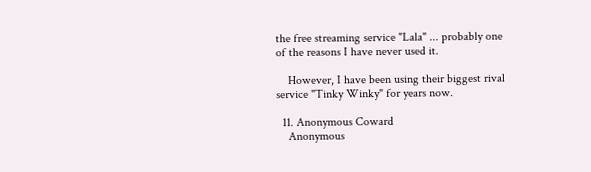the free streaming service "Lala" ... probably one of the reasons I have never used it.

    However, I have been using their biggest rival service "Tinky Winky" for years now.

  11. Anonymous Coward
    Anonymous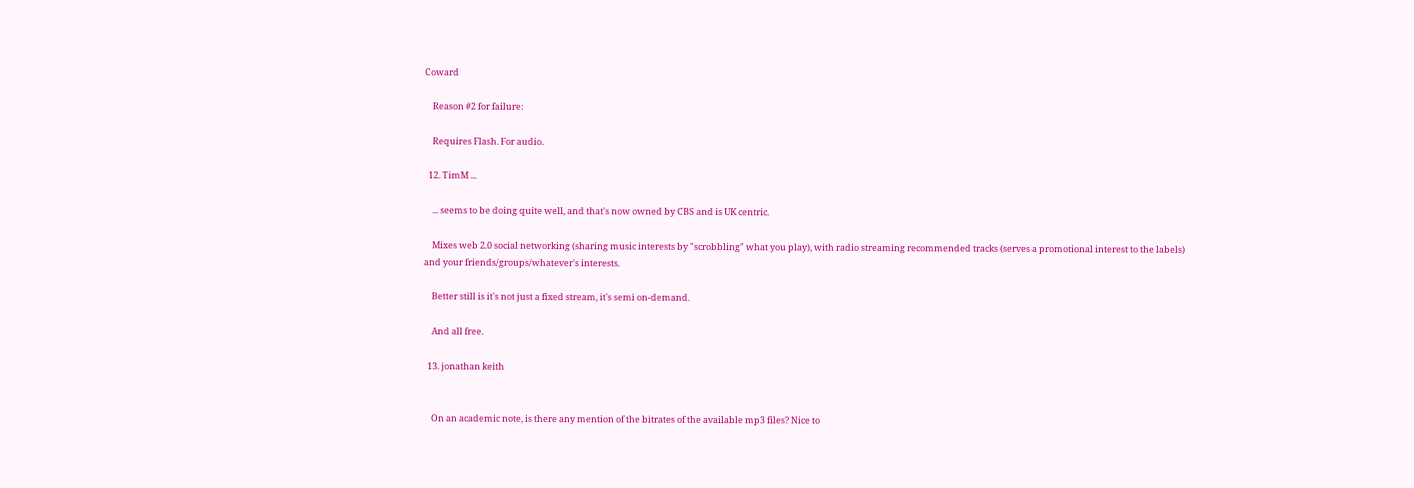Coward

    Reason #2 for failure:

    Requires Flash. For audio.

  12. TimM ...

    ... seems to be doing quite well, and that's now owned by CBS and is UK centric.

    Mixes web 2.0 social networking (sharing music interests by "scrobbling" what you play), with radio streaming recommended tracks (serves a promotional interest to the labels) and your friends/groups/whatever's interests.

    Better still is it's not just a fixed stream, it's semi on-demand.

    And all free.

  13. jonathan keith


    On an academic note, is there any mention of the bitrates of the available mp3 files? Nice to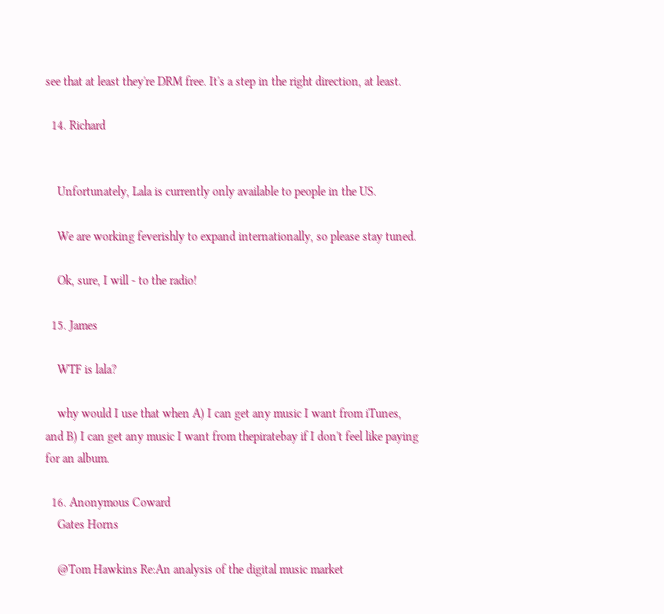see that at least they're DRM free. It's a step in the right direction, at least.

  14. Richard


    Unfortunately, Lala is currently only available to people in the US.

    We are working feverishly to expand internationally, so please stay tuned.

    Ok, sure, I will - to the radio!

  15. James

    WTF is lala?

    why would I use that when A) I can get any music I want from iTunes, and B) I can get any music I want from thepiratebay if I don't feel like paying for an album.

  16. Anonymous Coward
    Gates Horns

    @Tom Hawkins Re:An analysis of the digital music market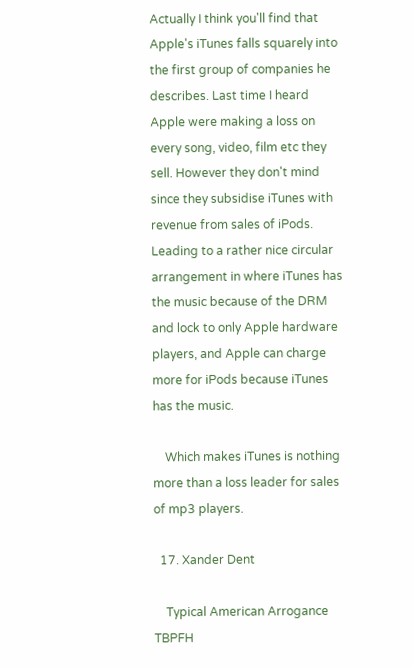Actually I think you'll find that Apple's iTunes falls squarely into the first group of companies he describes. Last time I heard Apple were making a loss on every song, video, film etc they sell. However they don't mind since they subsidise iTunes with revenue from sales of iPods. Leading to a rather nice circular arrangement in where iTunes has the music because of the DRM and lock to only Apple hardware players, and Apple can charge more for iPods because iTunes has the music.

    Which makes iTunes is nothing more than a loss leader for sales of mp3 players.

  17. Xander Dent

    Typical American Arrogance TBPFH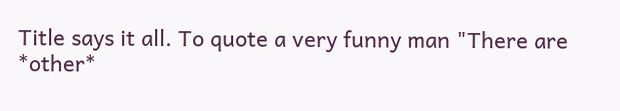Title says it all. To quote a very funny man "There are *other*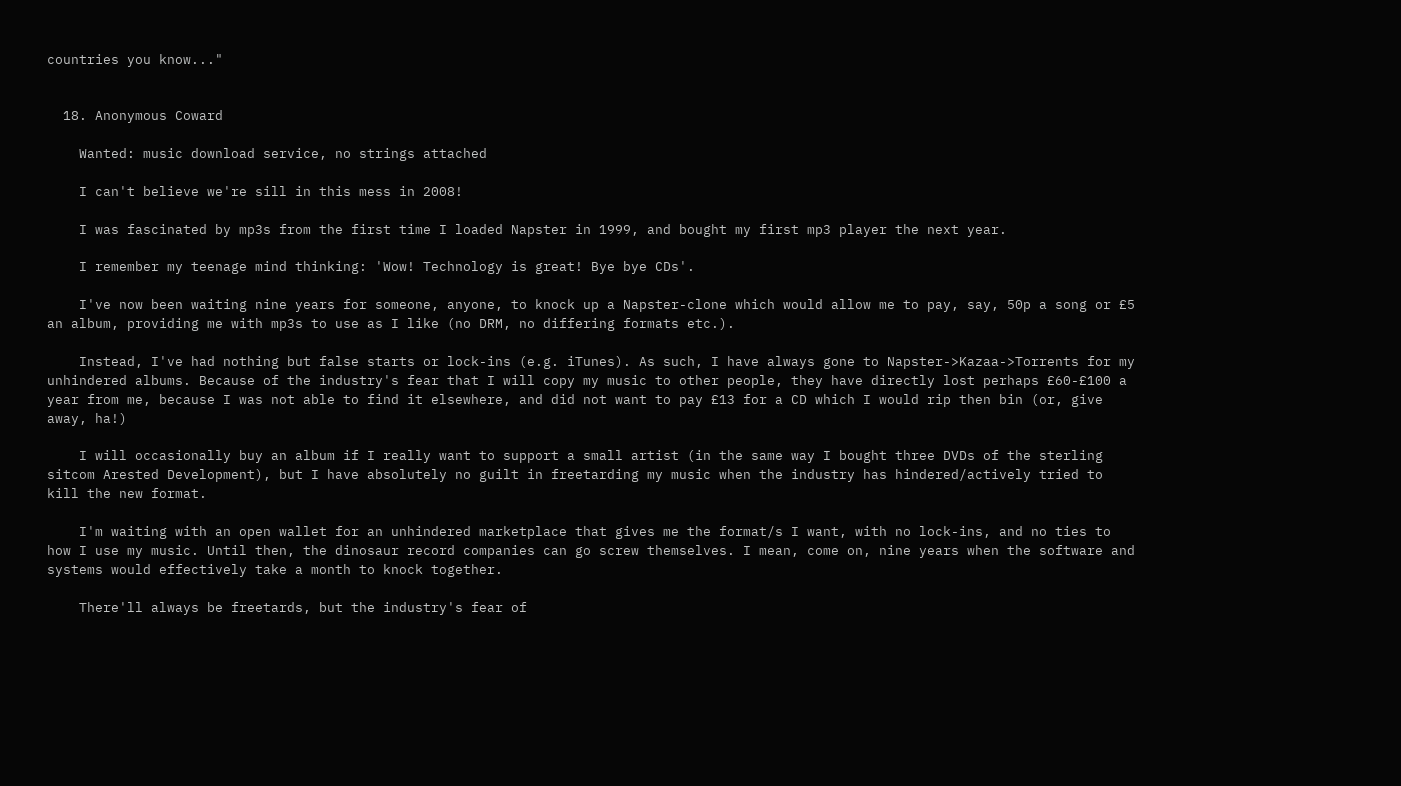countries you know..."


  18. Anonymous Coward

    Wanted: music download service, no strings attached

    I can't believe we're sill in this mess in 2008!

    I was fascinated by mp3s from the first time I loaded Napster in 1999, and bought my first mp3 player the next year.

    I remember my teenage mind thinking: 'Wow! Technology is great! Bye bye CDs'.

    I've now been waiting nine years for someone, anyone, to knock up a Napster-clone which would allow me to pay, say, 50p a song or £5 an album, providing me with mp3s to use as I like (no DRM, no differing formats etc.).

    Instead, I've had nothing but false starts or lock-ins (e.g. iTunes). As such, I have always gone to Napster->Kazaa->Torrents for my unhindered albums. Because of the industry's fear that I will copy my music to other people, they have directly lost perhaps £60-£100 a year from me, because I was not able to find it elsewhere, and did not want to pay £13 for a CD which I would rip then bin (or, give away, ha!)

    I will occasionally buy an album if I really want to support a small artist (in the same way I bought three DVDs of the sterling sitcom Arested Development), but I have absolutely no guilt in freetarding my music when the industry has hindered/actively tried to kill the new format.

    I'm waiting with an open wallet for an unhindered marketplace that gives me the format/s I want, with no lock-ins, and no ties to how I use my music. Until then, the dinosaur record companies can go screw themselves. I mean, come on, nine years when the software and systems would effectively take a month to knock together.

    There'll always be freetards, but the industry's fear of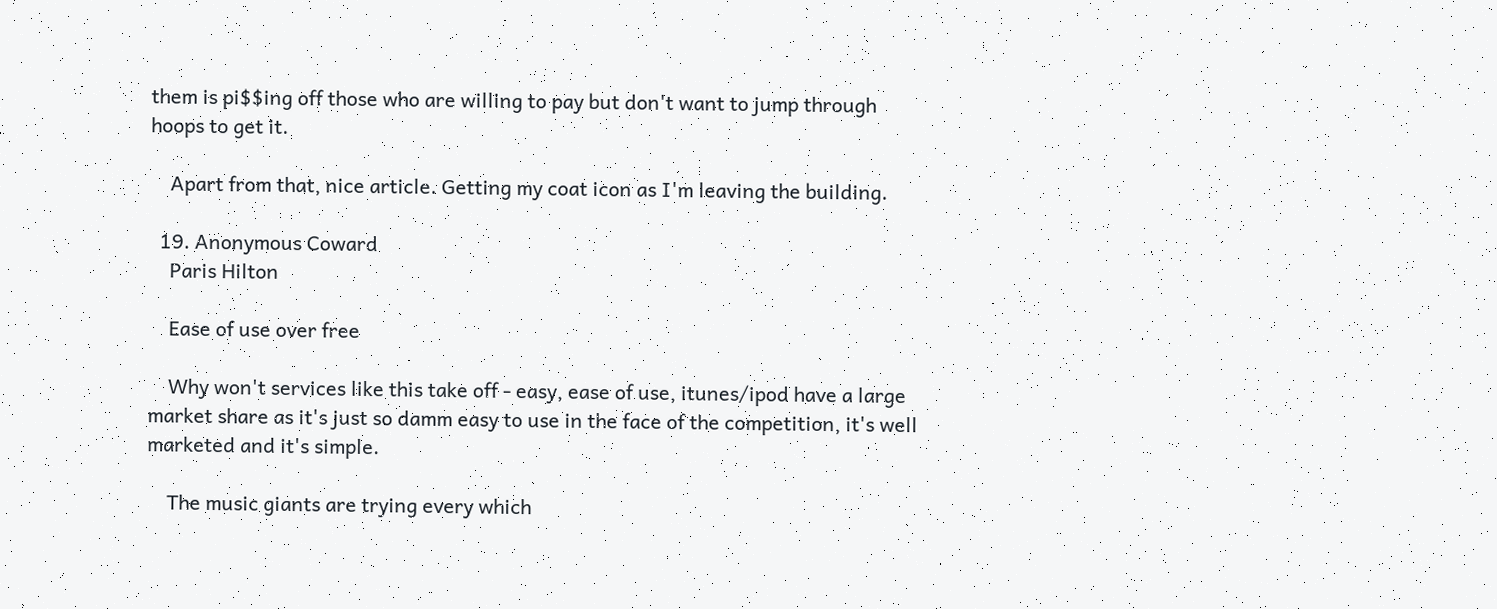them is pi$$ing off those who are willing to pay but don't want to jump through hoops to get it.

    Apart from that, nice article. Getting my coat icon as I'm leaving the building.

  19. Anonymous Coward
    Paris Hilton

    Ease of use over free

    Why won't services like this take off - easy, ease of use, itunes/ipod have a large market share as it's just so damm easy to use in the face of the competition, it's well marketed and it's simple.

    The music giants are trying every which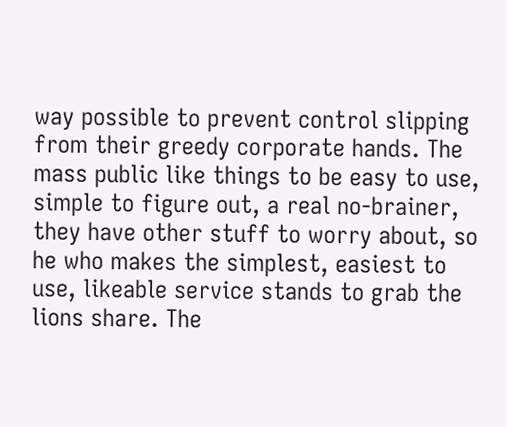way possible to prevent control slipping from their greedy corporate hands. The mass public like things to be easy to use, simple to figure out, a real no-brainer, they have other stuff to worry about, so he who makes the simplest, easiest to use, likeable service stands to grab the lions share. The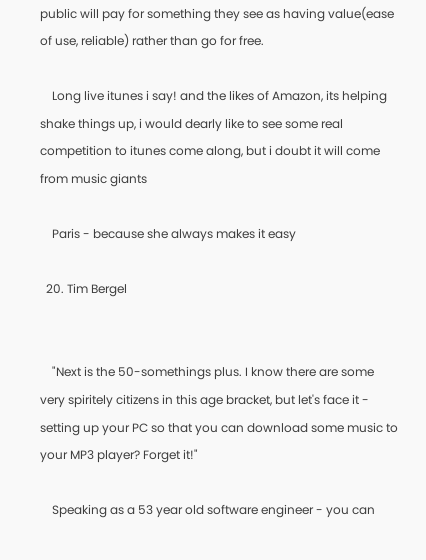public will pay for something they see as having value(ease of use, reliable) rather than go for free.

    Long live itunes i say! and the likes of Amazon, its helping shake things up, i would dearly like to see some real competition to itunes come along, but i doubt it will come from music giants

    Paris - because she always makes it easy

  20. Tim Bergel


    "Next is the 50-somethings plus. I know there are some very spiritely citizens in this age bracket, but let's face it - setting up your PC so that you can download some music to your MP3 player? Forget it!"

    Speaking as a 53 year old software engineer - you can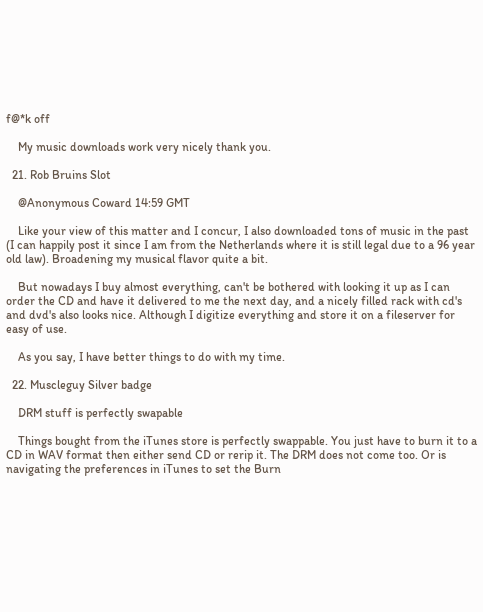f@*k off

    My music downloads work very nicely thank you.

  21. Rob Bruins Slot

    @Anonymous Coward 14:59 GMT

    Like your view of this matter and I concur, I also downloaded tons of music in the past (I can happily post it since I am from the Netherlands where it is still legal due to a 96 year old law). Broadening my musical flavor quite a bit.

    But nowadays I buy almost everything, can't be bothered with looking it up as I can order the CD and have it delivered to me the next day, and a nicely filled rack with cd's and dvd's also looks nice. Although I digitize everything and store it on a fileserver for easy of use.

    As you say, I have better things to do with my time.

  22. Muscleguy Silver badge

    DRM stuff is perfectly swapable

    Things bought from the iTunes store is perfectly swappable. You just have to burn it to a CD in WAV format then either send CD or rerip it. The DRM does not come too. Or is navigating the preferences in iTunes to set the Burn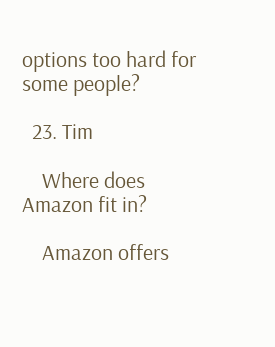options too hard for some people?

  23. Tim

    Where does Amazon fit in?

    Amazon offers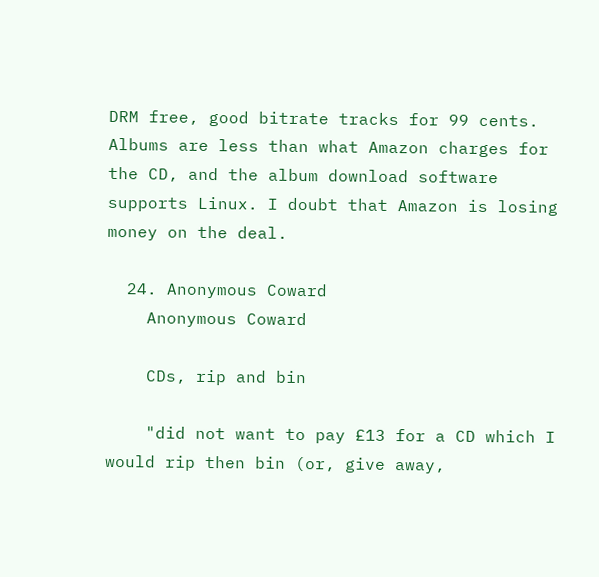DRM free, good bitrate tracks for 99 cents. Albums are less than what Amazon charges for the CD, and the album download software supports Linux. I doubt that Amazon is losing money on the deal.

  24. Anonymous Coward
    Anonymous Coward

    CDs, rip and bin

    "did not want to pay £13 for a CD which I would rip then bin (or, give away,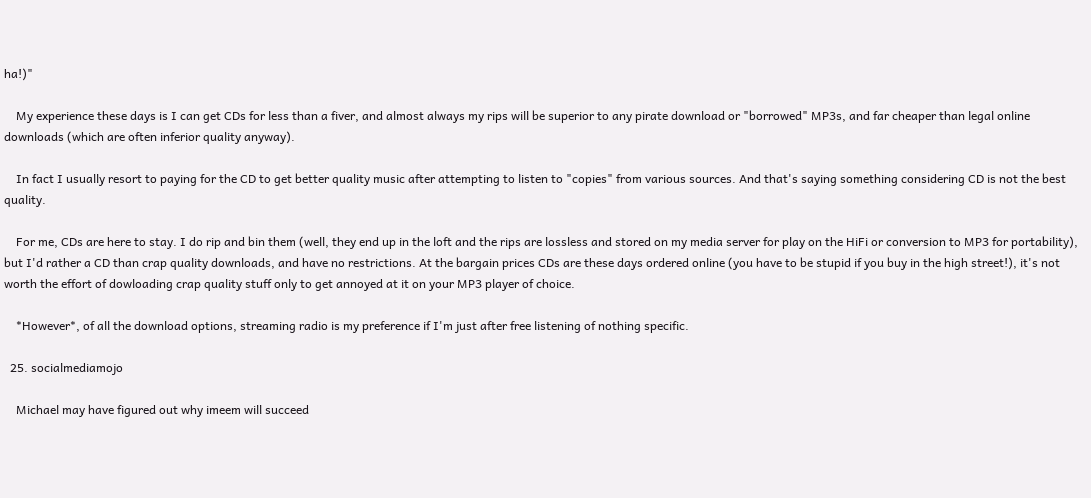ha!)"

    My experience these days is I can get CDs for less than a fiver, and almost always my rips will be superior to any pirate download or "borrowed" MP3s, and far cheaper than legal online downloads (which are often inferior quality anyway).

    In fact I usually resort to paying for the CD to get better quality music after attempting to listen to "copies" from various sources. And that's saying something considering CD is not the best quality.

    For me, CDs are here to stay. I do rip and bin them (well, they end up in the loft and the rips are lossless and stored on my media server for play on the HiFi or conversion to MP3 for portability), but I'd rather a CD than crap quality downloads, and have no restrictions. At the bargain prices CDs are these days ordered online (you have to be stupid if you buy in the high street!), it's not worth the effort of dowloading crap quality stuff only to get annoyed at it on your MP3 player of choice.

    *However*, of all the download options, streaming radio is my preference if I'm just after free listening of nothing specific.

  25. socialmediamojo

    Michael may have figured out why imeem will succeed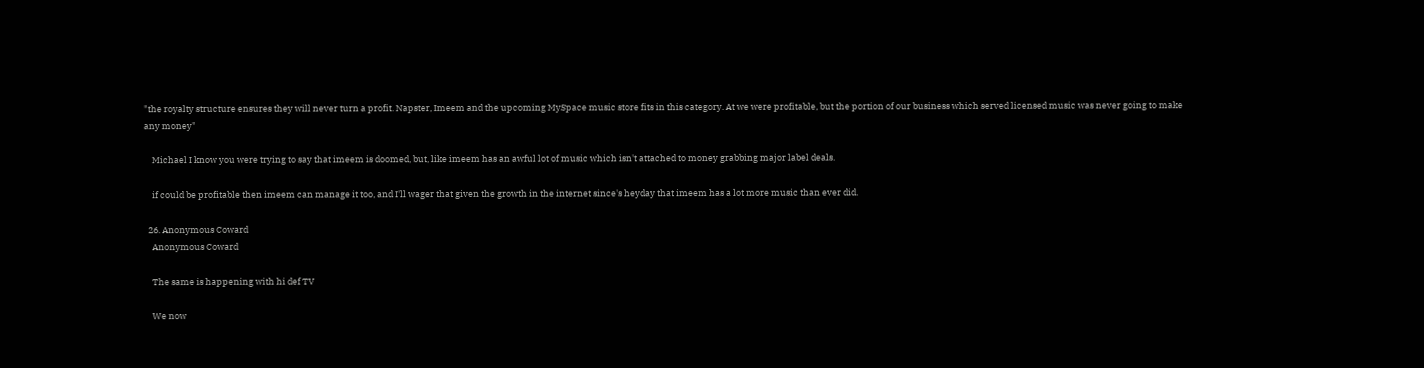"the royalty structure ensures they will never turn a profit. Napster, Imeem and the upcoming MySpace music store fits in this category. At we were profitable, but the portion of our business which served licensed music was never going to make any money"

    Michael I know you were trying to say that imeem is doomed, but, like imeem has an awful lot of music which isn't attached to money grabbing major label deals.

    if could be profitable then imeem can manage it too, and I'll wager that given the growth in the internet since's heyday that imeem has a lot more music than ever did.

  26. Anonymous Coward
    Anonymous Coward

    The same is happening with hi def TV

    We now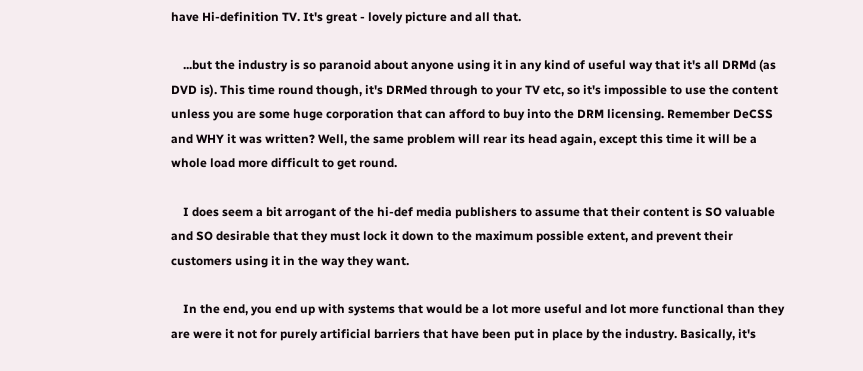have Hi-definition TV. It's great - lovely picture and all that.

    ...but the industry is so paranoid about anyone using it in any kind of useful way that it's all DRMd (as DVD is). This time round though, it's DRMed through to your TV etc, so it's impossible to use the content unless you are some huge corporation that can afford to buy into the DRM licensing. Remember DeCSS and WHY it was written? Well, the same problem will rear its head again, except this time it will be a whole load more difficult to get round.

    I does seem a bit arrogant of the hi-def media publishers to assume that their content is SO valuable and SO desirable that they must lock it down to the maximum possible extent, and prevent their customers using it in the way they want.

    In the end, you end up with systems that would be a lot more useful and lot more functional than they are were it not for purely artificial barriers that have been put in place by the industry. Basically, it's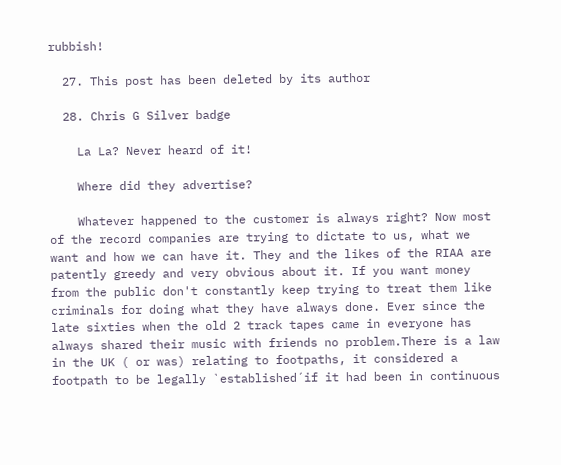rubbish!

  27. This post has been deleted by its author

  28. Chris G Silver badge

    La La? Never heard of it!

    Where did they advertise?

    Whatever happened to the customer is always right? Now most of the record companies are trying to dictate to us, what we want and how we can have it. They and the likes of the RIAA are patently greedy and very obvious about it. If you want money from the public don't constantly keep trying to treat them like criminals for doing what they have always done. Ever since the late sixties when the old 2 track tapes came in everyone has always shared their music with friends no problem.There is a law in the UK ( or was) relating to footpaths, it considered a footpath to be legally `established´if it had been in continuous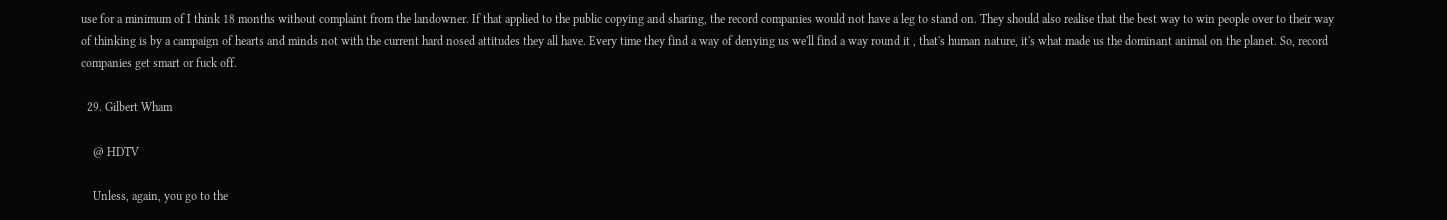use for a minimum of I think 18 months without complaint from the landowner. If that applied to the public copying and sharing, the record companies would not have a leg to stand on. They should also realise that the best way to win people over to their way of thinking is by a campaign of hearts and minds not with the current hard nosed attitudes they all have. Every time they find a way of denying us we'll find a way round it , that's human nature, it's what made us the dominant animal on the planet. So, record companies get smart or fuck off.

  29. Gilbert Wham

    @ HDTV

    Unless, again, you go to the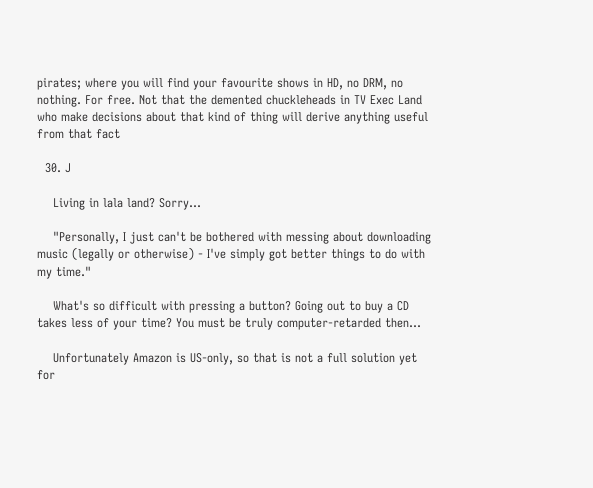pirates; where you will find your favourite shows in HD, no DRM, no nothing. For free. Not that the demented chuckleheads in TV Exec Land who make decisions about that kind of thing will derive anything useful from that fact

  30. J

    Living in lala land? Sorry...

    "Personally, I just can't be bothered with messing about downloading music (legally or otherwise) - I've simply got better things to do with my time."

    What's so difficult with pressing a button? Going out to buy a CD takes less of your time? You must be truly computer-retarded then...

    Unfortunately Amazon is US-only, so that is not a full solution yet for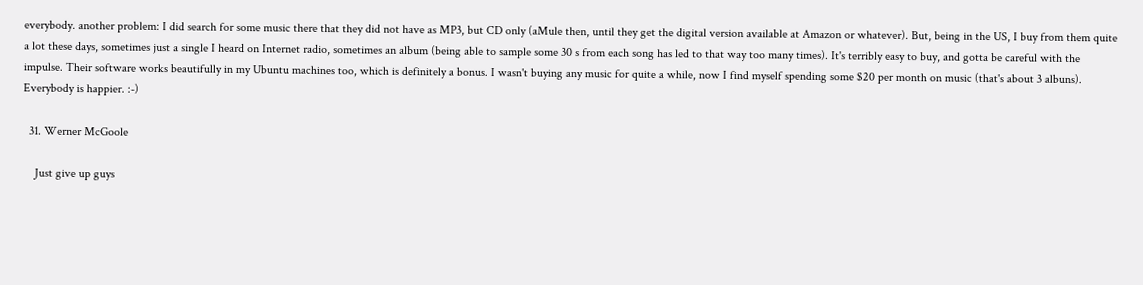everybody. another problem: I did search for some music there that they did not have as MP3, but CD only (aMule then, until they get the digital version available at Amazon or whatever). But, being in the US, I buy from them quite a lot these days, sometimes just a single I heard on Internet radio, sometimes an album (being able to sample some 30 s from each song has led to that way too many times). It's terribly easy to buy, and gotta be careful with the impulse. Their software works beautifully in my Ubuntu machines too, which is definitely a bonus. I wasn't buying any music for quite a while, now I find myself spending some $20 per month on music (that's about 3 albuns). Everybody is happier. :-)

  31. Werner McGoole

    Just give up guys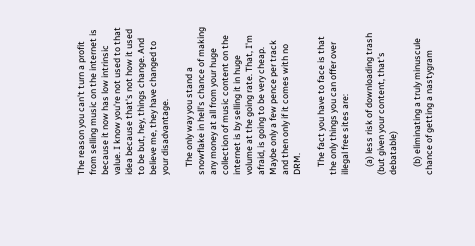The reason you can't turn a profit from selling music on the internet is because it now has low intrinsic value. I know you're not used to that idea because that's not how it used to be but, hey, things change. And believe me, they have changed to your disadvantage.

    The only way you stand a snowflake in hell's chance of making any money at all from your huge collection of music content on the internet is by selling it in huge volume at the going rate. That, I'm afraid, is going to be very cheap. Maybe only a few pence per track and then only if it comes with no DRM.

    The fact you have to face is that the only things you can offer over illegal free sites are:

    (a) less risk of downloading trash (but given your content, that's debatable)

    (b) eliminating a truly minuscule chance of getting a nastygram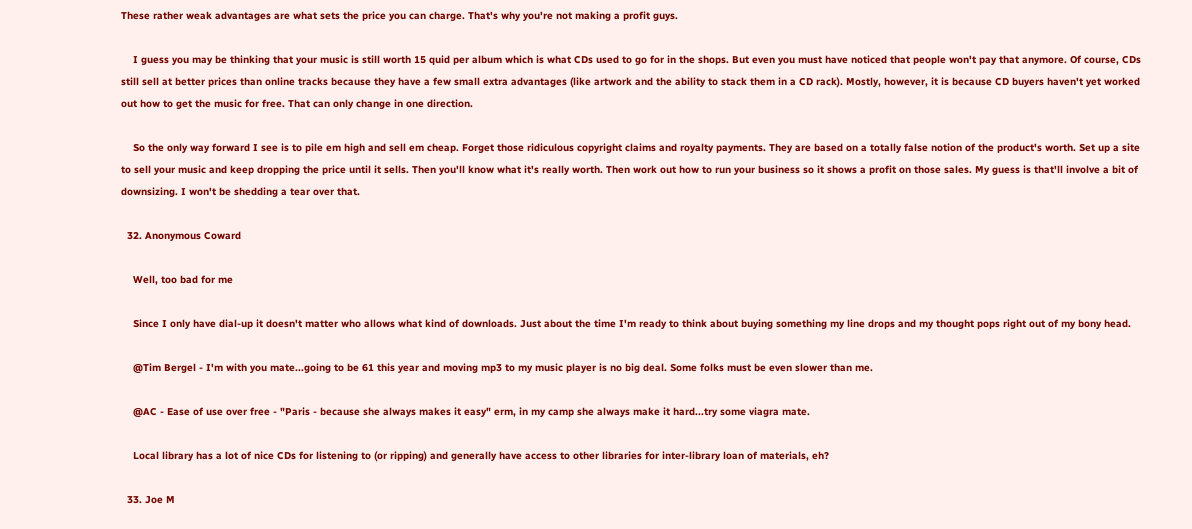These rather weak advantages are what sets the price you can charge. That's why you're not making a profit guys.

    I guess you may be thinking that your music is still worth 15 quid per album which is what CDs used to go for in the shops. But even you must have noticed that people won't pay that anymore. Of course, CDs still sell at better prices than online tracks because they have a few small extra advantages (like artwork and the ability to stack them in a CD rack). Mostly, however, it is because CD buyers haven't yet worked out how to get the music for free. That can only change in one direction.

    So the only way forward I see is to pile em high and sell em cheap. Forget those ridiculous copyright claims and royalty payments. They are based on a totally false notion of the product's worth. Set up a site to sell your music and keep dropping the price until it sells. Then you'll know what it's really worth. Then work out how to run your business so it shows a profit on those sales. My guess is that'll involve a bit of downsizing. I won't be shedding a tear over that.

  32. Anonymous Coward

    Well, too bad for me

    Since I only have dial-up it doesn't matter who allows what kind of downloads. Just about the time I'm ready to think about buying something my line drops and my thought pops right out of my bony head.

    @Tim Bergel - I'm with you mate...going to be 61 this year and moving mp3 to my music player is no big deal. Some folks must be even slower than me.

    @AC - Ease of use over free - "Paris - because she always makes it easy" erm, in my camp she always make it hard...try some viagra mate.

    Local library has a lot of nice CDs for listening to (or ripping) and generally have access to other libraries for inter-library loan of materials, eh?

  33. Joe M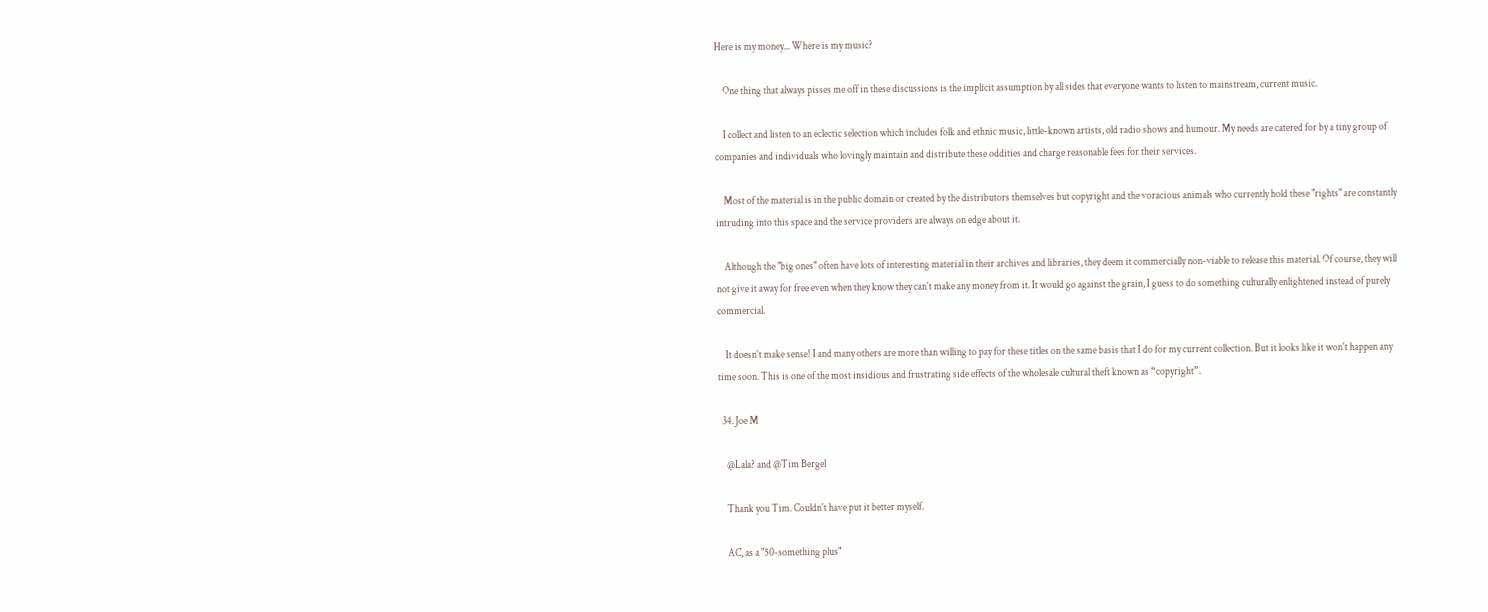Here is my money... Where is my music?

    One thing that always pisses me off in these discussions is the implicit assumption by all sides that everyone wants to listen to mainstream, current music.

    I collect and listen to an eclectic selection which includes folk and ethnic music, little-known artists, old radio shows and humour. My needs are catered for by a tiny group of companies and individuals who lovingly maintain and distribute these oddities and charge reasonable fees for their services.

    Most of the material is in the public domain or created by the distributors themselves but copyright and the voracious animals who currently hold these "rights" are constantly intruding into this space and the service providers are always on edge about it.

    Although the "big ones" often have lots of interesting material in their archives and libraries, they deem it commercially non-viable to release this material. Of course, they will not give it away for free even when they know they can't make any money from it. It would go against the grain, I guess to do something culturally enlightened instead of purely commercial.

    It doesn't make sense! I and many others are more than willing to pay for these titles on the same basis that I do for my current collection. But it looks like it won't happen any time soon. This is one of the most insidious and frustrating side effects of the wholesale cultural theft known as “copyright”.

  34. Joe M

    @Lala? and @Tim Bergel

    Thank you Tim. Couldn't have put it better myself.

    AC, as a "50-something plus"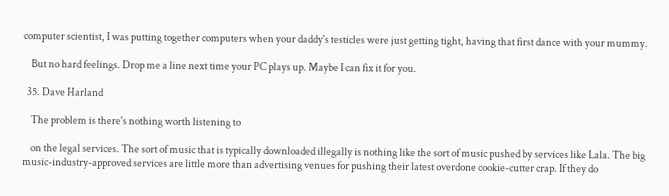computer scientist, I was putting together computers when your daddy's testicles were just getting tight, having that first dance with your mummy.

    But no hard feelings. Drop me a line next time your PC plays up. Maybe I can fix it for you.

  35. Dave Harland

    The problem is there's nothing worth listening to

    on the legal services. The sort of music that is typically downloaded illegally is nothing like the sort of music pushed by services like Lala. The big music-industry-approved services are little more than advertising venues for pushing their latest overdone cookie-cutter crap. If they do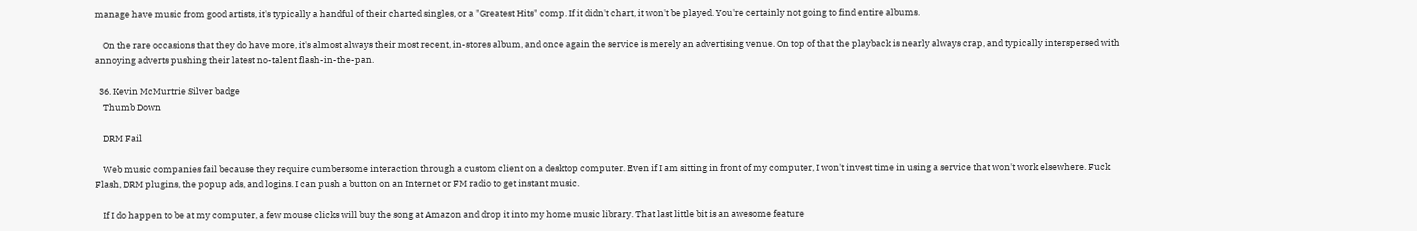manage have music from good artists, it's typically a handful of their charted singles, or a "Greatest Hits" comp. If it didn't chart, it won't be played. You're certainly not going to find entire albums.

    On the rare occasions that they do have more, it's almost always their most recent, in-stores album, and once again the service is merely an advertising venue. On top of that the playback is nearly always crap, and typically interspersed with annoying adverts pushing their latest no-talent flash-in-the-pan.

  36. Kevin McMurtrie Silver badge
    Thumb Down

    DRM Fail

    Web music companies fail because they require cumbersome interaction through a custom client on a desktop computer. Even if I am sitting in front of my computer, I won't invest time in using a service that won't work elsewhere. Fuck Flash, DRM plugins, the popup ads, and logins. I can push a button on an Internet or FM radio to get instant music.

    If I do happen to be at my computer, a few mouse clicks will buy the song at Amazon and drop it into my home music library. That last little bit is an awesome feature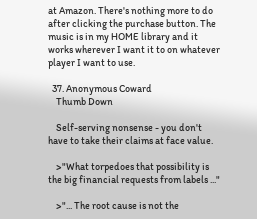at Amazon. There's nothing more to do after clicking the purchase button. The music is in my HOME library and it works wherever I want it to on whatever player I want to use.

  37. Anonymous Coward
    Thumb Down

    Self-serving nonsense - you don't have to take their claims at face value.

    >"What torpedoes that possibility is the big financial requests from labels ..."

    >"... The root cause is not the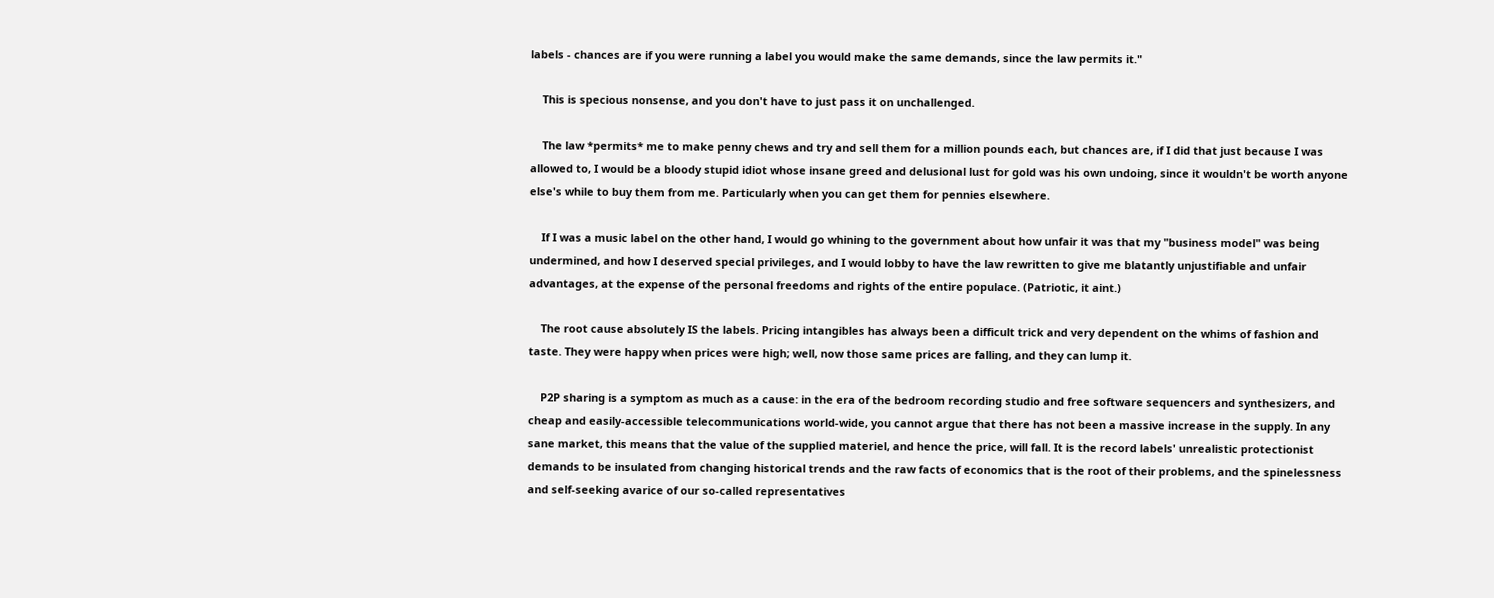labels - chances are if you were running a label you would make the same demands, since the law permits it."

    This is specious nonsense, and you don't have to just pass it on unchallenged.

    The law *permits* me to make penny chews and try and sell them for a million pounds each, but chances are, if I did that just because I was allowed to, I would be a bloody stupid idiot whose insane greed and delusional lust for gold was his own undoing, since it wouldn't be worth anyone else's while to buy them from me. Particularly when you can get them for pennies elsewhere.

    If I was a music label on the other hand, I would go whining to the government about how unfair it was that my "business model" was being undermined, and how I deserved special privileges, and I would lobby to have the law rewritten to give me blatantly unjustifiable and unfair advantages, at the expense of the personal freedoms and rights of the entire populace. (Patriotic, it aint.)

    The root cause absolutely IS the labels. Pricing intangibles has always been a difficult trick and very dependent on the whims of fashion and taste. They were happy when prices were high; well, now those same prices are falling, and they can lump it.

    P2P sharing is a symptom as much as a cause: in the era of the bedroom recording studio and free software sequencers and synthesizers, and cheap and easily-accessible telecommunications world-wide, you cannot argue that there has not been a massive increase in the supply. In any sane market, this means that the value of the supplied materiel, and hence the price, will fall. It is the record labels' unrealistic protectionist demands to be insulated from changing historical trends and the raw facts of economics that is the root of their problems, and the spinelessness and self-seeking avarice of our so-called representatives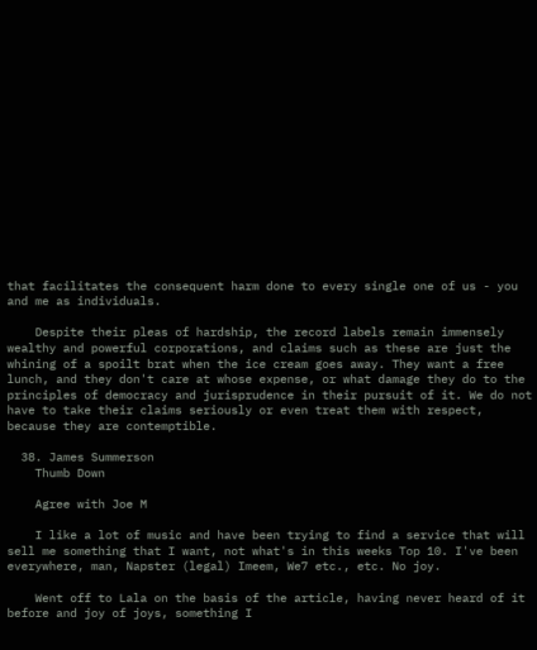that facilitates the consequent harm done to every single one of us - you and me as individuals.

    Despite their pleas of hardship, the record labels remain immensely wealthy and powerful corporations, and claims such as these are just the whining of a spoilt brat when the ice cream goes away. They want a free lunch, and they don't care at whose expense, or what damage they do to the principles of democracy and jurisprudence in their pursuit of it. We do not have to take their claims seriously or even treat them with respect, because they are contemptible.

  38. James Summerson
    Thumb Down

    Agree with Joe M

    I like a lot of music and have been trying to find a service that will sell me something that I want, not what's in this weeks Top 10. I've been everywhere, man, Napster (legal) Imeem, We7 etc., etc. No joy.

    Went off to Lala on the basis of the article, having never heard of it before and joy of joys, something I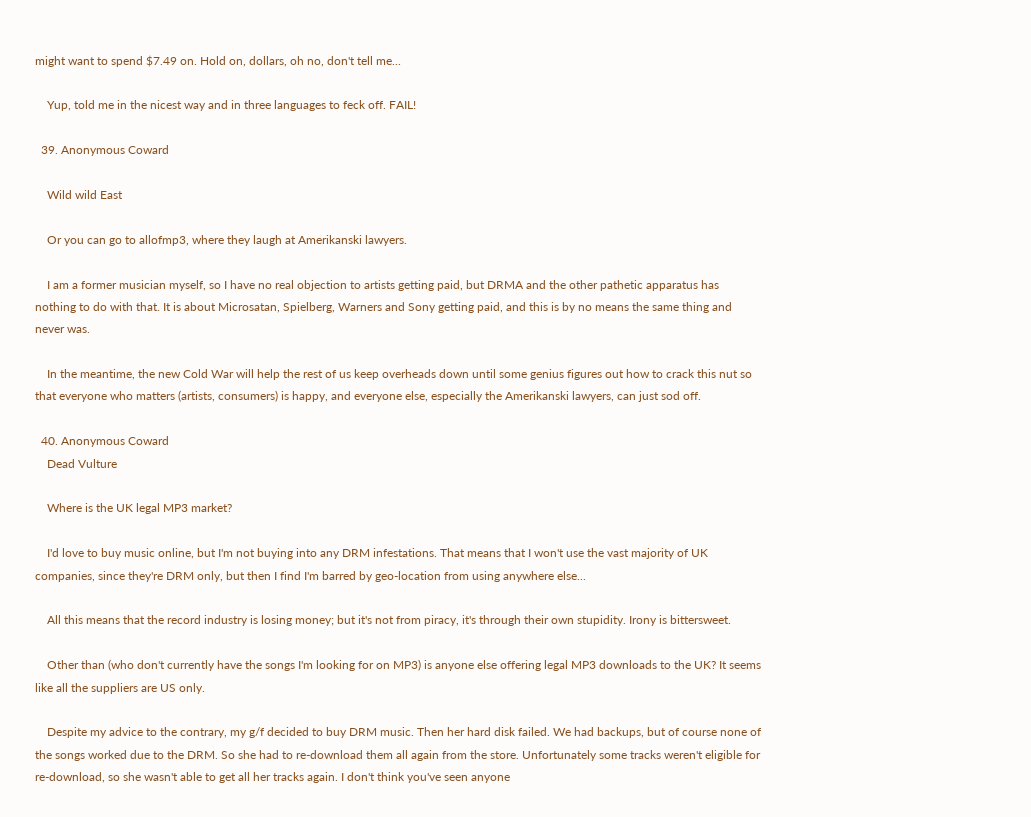might want to spend $7.49 on. Hold on, dollars, oh no, don't tell me...

    Yup, told me in the nicest way and in three languages to feck off. FAIL!

  39. Anonymous Coward

    Wild wild East

    Or you can go to allofmp3, where they laugh at Amerikanski lawyers.

    I am a former musician myself, so I have no real objection to artists getting paid, but DRMA and the other pathetic apparatus has nothing to do with that. It is about Microsatan, Spielberg, Warners and Sony getting paid, and this is by no means the same thing and never was.

    In the meantime, the new Cold War will help the rest of us keep overheads down until some genius figures out how to crack this nut so that everyone who matters (artists, consumers) is happy, and everyone else, especially the Amerikanski lawyers, can just sod off.

  40. Anonymous Coward
    Dead Vulture

    Where is the UK legal MP3 market?

    I'd love to buy music online, but I'm not buying into any DRM infestations. That means that I won't use the vast majority of UK companies, since they're DRM only, but then I find I'm barred by geo-location from using anywhere else...

    All this means that the record industry is losing money; but it's not from piracy, it's through their own stupidity. Irony is bittersweet.

    Other than (who don't currently have the songs I'm looking for on MP3) is anyone else offering legal MP3 downloads to the UK? It seems like all the suppliers are US only.

    Despite my advice to the contrary, my g/f decided to buy DRM music. Then her hard disk failed. We had backups, but of course none of the songs worked due to the DRM. So she had to re-download them all again from the store. Unfortunately some tracks weren't eligible for re-download, so she wasn't able to get all her tracks again. I don't think you've seen anyone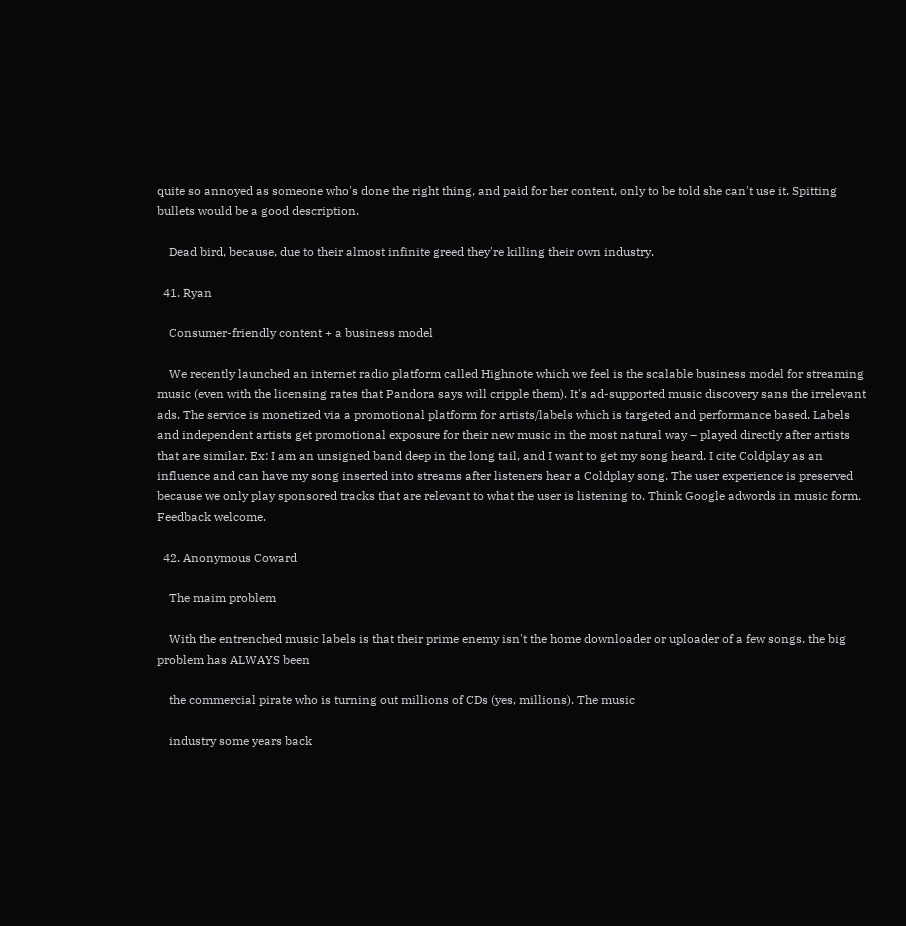quite so annoyed as someone who's done the right thing, and paid for her content, only to be told she can't use it. Spitting bullets would be a good description.

    Dead bird, because, due to their almost infinite greed they're killing their own industry.

  41. Ryan

    Consumer-friendly content + a business model

    We recently launched an internet radio platform called Highnote which we feel is the scalable business model for streaming music (even with the licensing rates that Pandora says will cripple them). It's ad-supported music discovery sans the irrelevant ads. The service is monetized via a promotional platform for artists/labels which is targeted and performance based. Labels and independent artists get promotional exposure for their new music in the most natural way – played directly after artists that are similar. Ex: I am an unsigned band deep in the long tail, and I want to get my song heard. I cite Coldplay as an influence and can have my song inserted into streams after listeners hear a Coldplay song. The user experience is preserved because we only play sponsored tracks that are relevant to what the user is listening to. Think Google adwords in music form. Feedback welcome.

  42. Anonymous Coward

    The maim problem

    With the entrenched music labels is that their prime enemy isn't the home downloader or uploader of a few songs. the big problem has ALWAYS been

    the commercial pirate who is turning out millions of CDs (yes, millions). The music

    industry some years back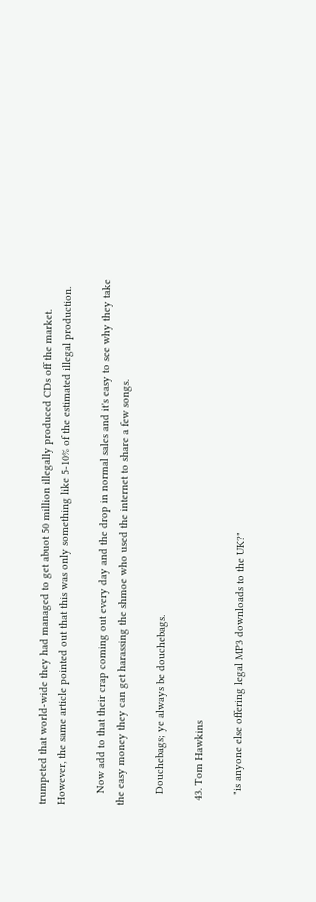trumpeted that world-wide they had managed to get abuot 50 million illegally produced CDs off the market. However, the same article pointed out that this was only something like 5-10% of the estimated illegal production.

    Now add to that their crap coming out every day and the drop in normal sales and it's easy to see why they take the easy money they can get harassing the shmoe who used the internet to share a few songs.

    Douchebags; ye always be douchebags.

  43. Tom Hawkins

    "is anyone else offering legal MP3 downloads to the UK?"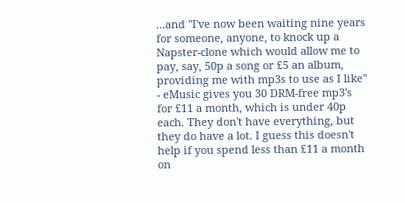...and "I've now been waiting nine years for someone, anyone, to knock up a Napster-clone which would allow me to pay, say, 50p a song or £5 an album, providing me with mp3s to use as I like" - eMusic gives you 30 DRM-free mp3's for £11 a month, which is under 40p each. They don't have everything, but they do have a lot. I guess this doesn't help if you spend less than £11 a month on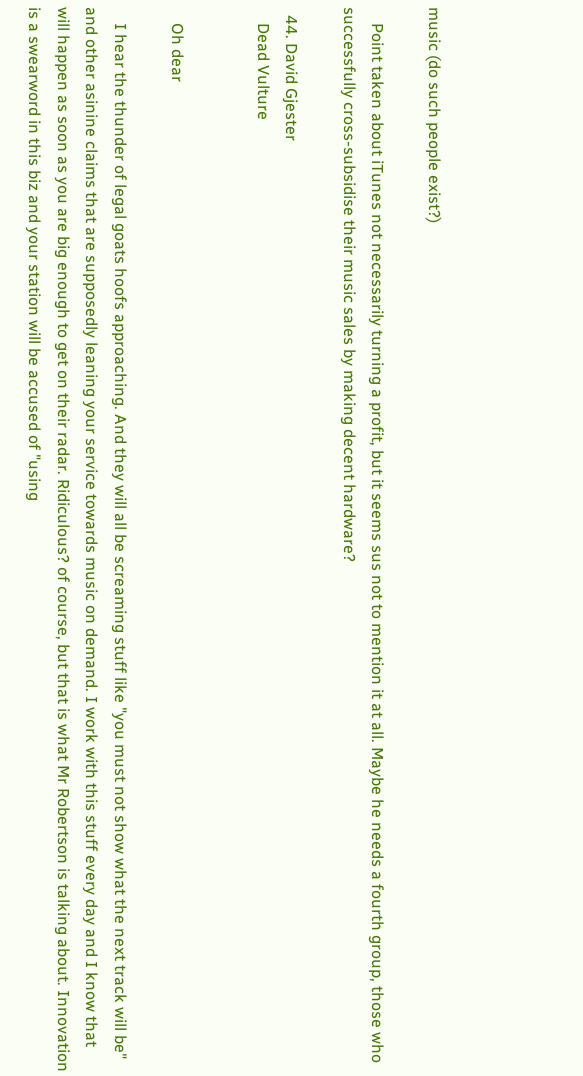music (do such people exist?)

    Point taken about iTunes not necessarily turning a profit, but it seems sus not to mention it at all. Maybe he needs a fourth group, those who successfully cross-subsidise their music sales by making decent hardware?

  44. David Gjester
    Dead Vulture


    Oh dear

    I hear the thunder of legal goats hoofs approaching. And they will all be screaming stuff like "you must not show what the next track will be" and other asinine claims that are supposedly leaning your service towards music on demand. I work with this stuff every day and I know that will happen as soon as you are big enough to get on their radar. Ridiculous? of course, but that is what Mr Robertson is talking about. Innovation is a swearword in this biz and your station will be accused of "using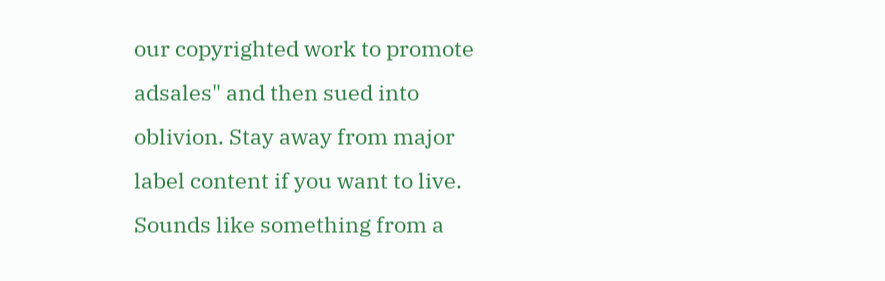our copyrighted work to promote adsales" and then sued into oblivion. Stay away from major label content if you want to live. Sounds like something from a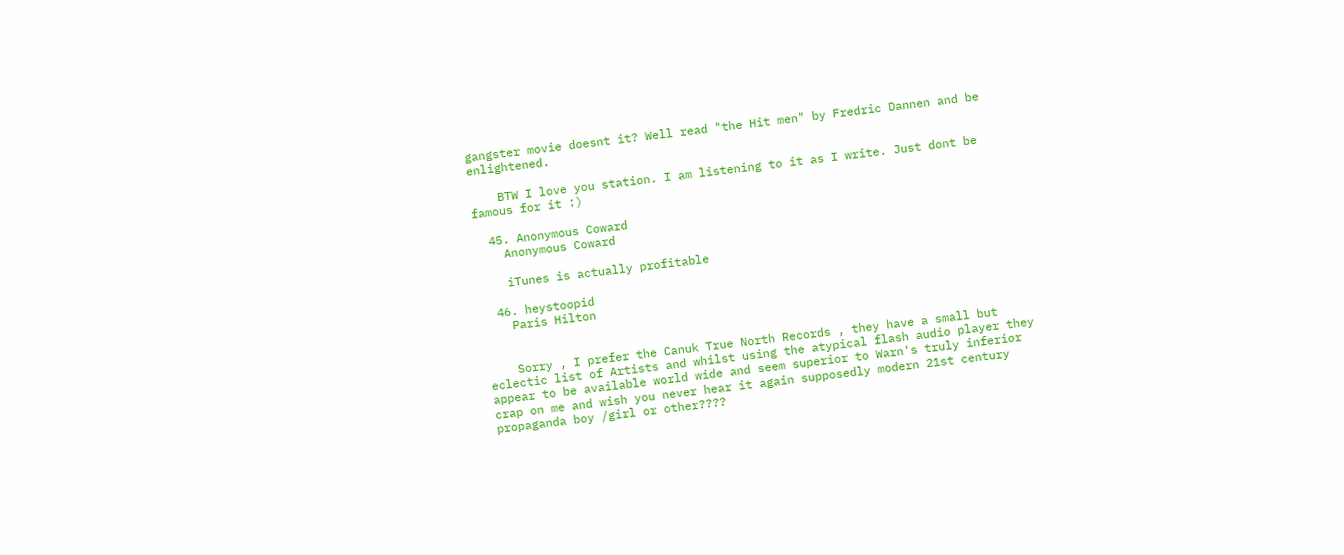gangster movie doesnt it? Well read "the Hit men" by Fredric Dannen and be enlightened.

    BTW I love you station. I am listening to it as I write. Just dont be famous for it :)

  45. Anonymous Coward
    Anonymous Coward

    iTunes is actually profitable

  46. heystoopid
    Paris Hilton


    Sorry , I prefer the Canuk True North Records , they have a small but eclectic list of Artists and whilst using the atypical flash audio player they appear to be available world wide and seem superior to Warn's truly inferior crap on me and wish you never hear it again supposedly modern 21st century propaganda boy /girl or other????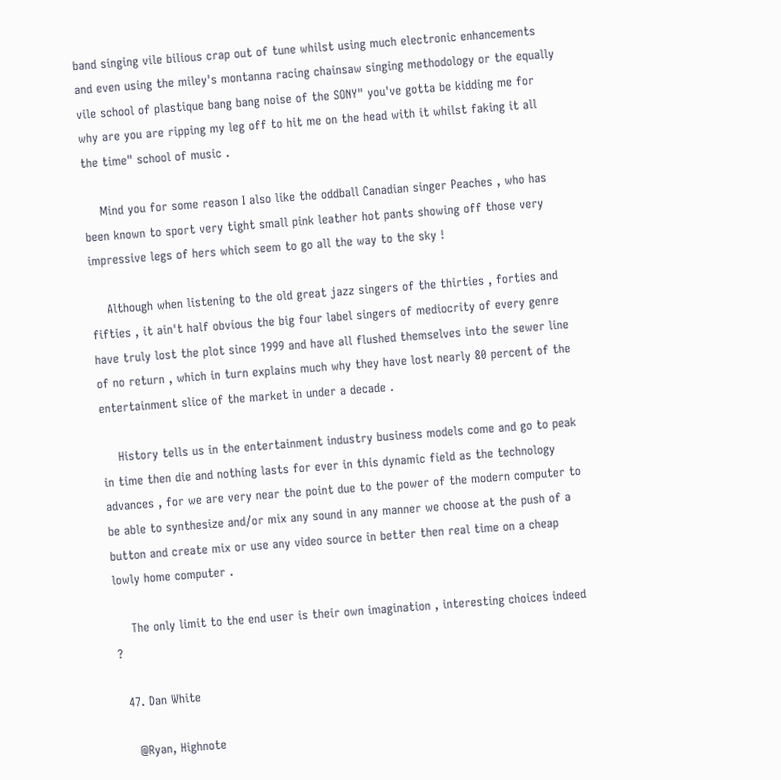band singing vile bilious crap out of tune whilst using much electronic enhancements and even using the miley's montanna racing chainsaw singing methodology or the equally vile school of plastique bang bang noise of the SONY" you've gotta be kidding me for why are you are ripping my leg off to hit me on the head with it whilst faking it all the time" school of music .

    Mind you for some reason I also like the oddball Canadian singer Peaches , who has been known to sport very tight small pink leather hot pants showing off those very impressive legs of hers which seem to go all the way to the sky !

    Although when listening to the old great jazz singers of the thirties , forties and fifties , it ain't half obvious the big four label singers of mediocrity of every genre have truly lost the plot since 1999 and have all flushed themselves into the sewer line of no return , which in turn explains much why they have lost nearly 80 percent of the entertainment slice of the market in under a decade .

    History tells us in the entertainment industry business models come and go to peak in time then die and nothing lasts for ever in this dynamic field as the technology advances , for we are very near the point due to the power of the modern computer to be able to synthesize and/or mix any sound in any manner we choose at the push of a button and create mix or use any video source in better then real time on a cheap lowly home computer .

    The only limit to the end user is their own imagination , interesting choices indeed ?

  47. Dan White

    @Ryan, Highnote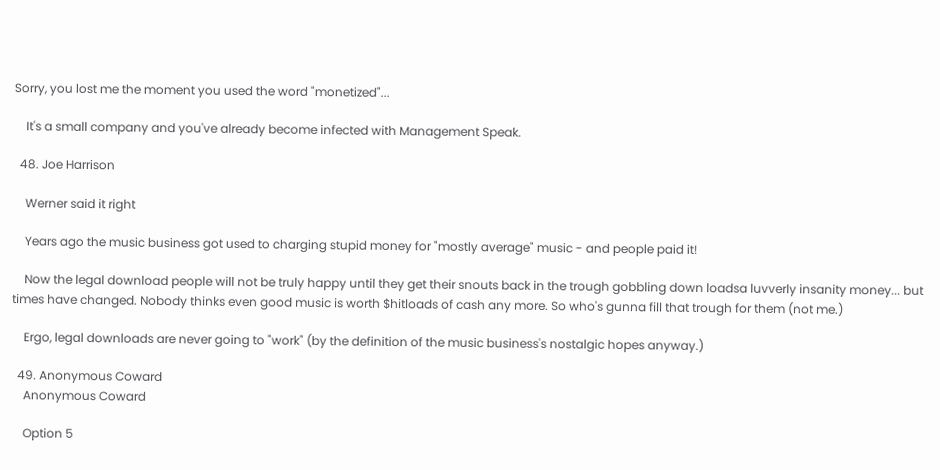Sorry, you lost me the moment you used the word "monetized"...

    It's a small company and you've already become infected with Management Speak.

  48. Joe Harrison

    Werner said it right

    Years ago the music business got used to charging stupid money for "mostly average" music - and people paid it!

    Now the legal download people will not be truly happy until they get their snouts back in the trough gobbling down loadsa luvverly insanity money... but times have changed. Nobody thinks even good music is worth $hitloads of cash any more. So who's gunna fill that trough for them (not me.)

    Ergo, legal downloads are never going to "work" (by the definition of the music business's nostalgic hopes anyway.)

  49. Anonymous Coward
    Anonymous Coward

    Option 5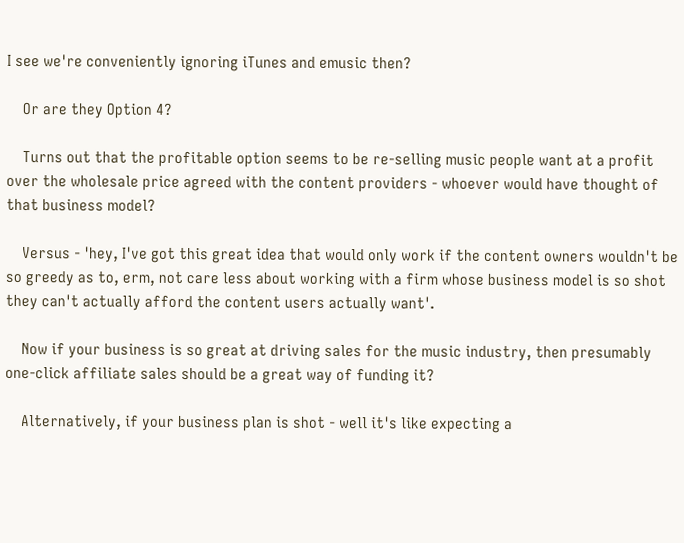I see we're conveniently ignoring iTunes and emusic then?

    Or are they Option 4?

    Turns out that the profitable option seems to be re-selling music people want at a profit over the wholesale price agreed with the content providers - whoever would have thought of that business model?

    Versus - 'hey, I've got this great idea that would only work if the content owners wouldn't be so greedy as to, erm, not care less about working with a firm whose business model is so shot they can't actually afford the content users actually want'.

    Now if your business is so great at driving sales for the music industry, then presumably one-click affiliate sales should be a great way of funding it?

    Alternatively, if your business plan is shot - well it's like expecting a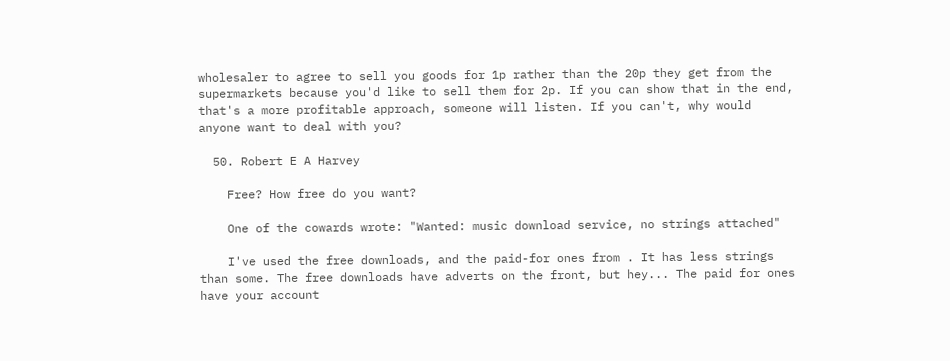wholesaler to agree to sell you goods for 1p rather than the 20p they get from the supermarkets because you'd like to sell them for 2p. If you can show that in the end, that's a more profitable approach, someone will listen. If you can't, why would anyone want to deal with you?

  50. Robert E A Harvey

    Free? How free do you want?

    One of the cowards wrote: "Wanted: music download service, no strings attached"

    I've used the free downloads, and the paid-for ones from . It has less strings than some. The free downloads have adverts on the front, but hey... The paid for ones have your account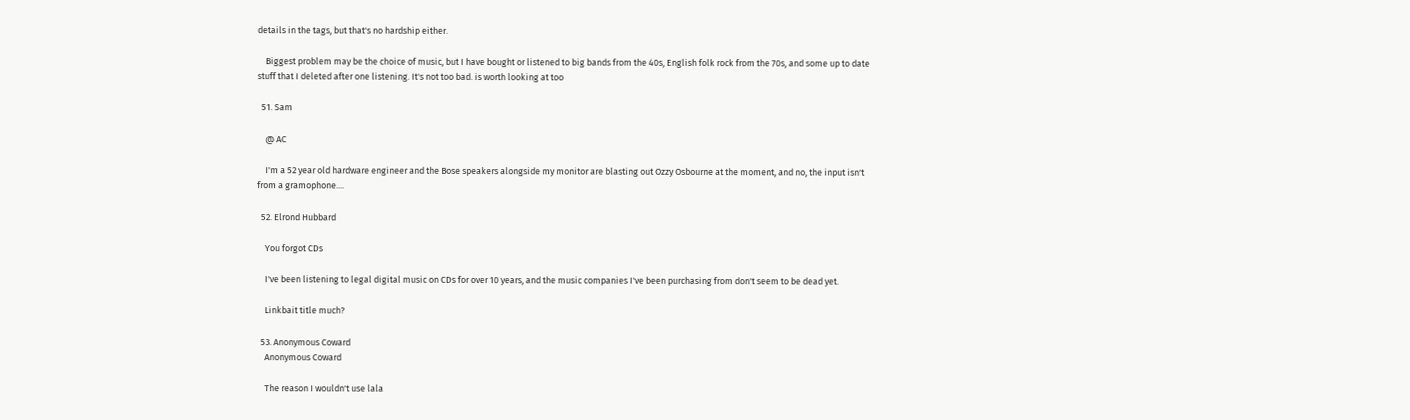details in the tags, but that's no hardship either.

    Biggest problem may be the choice of music, but I have bought or listened to big bands from the 40s, English folk rock from the 70s, and some up to date stuff that I deleted after one listening. It's not too bad. is worth looking at too

  51. Sam

    @ AC

    I'm a 52 year old hardware engineer and the Bose speakers alongside my monitor are blasting out Ozzy Osbourne at the moment, and no, the input isn't from a gramophone....

  52. Elrond Hubbard

    You forgot CDs

    I've been listening to legal digital music on CDs for over 10 years, and the music companies I've been purchasing from don't seem to be dead yet.

    Linkbait title much?

  53. Anonymous Coward
    Anonymous Coward

    The reason I wouldn't use lala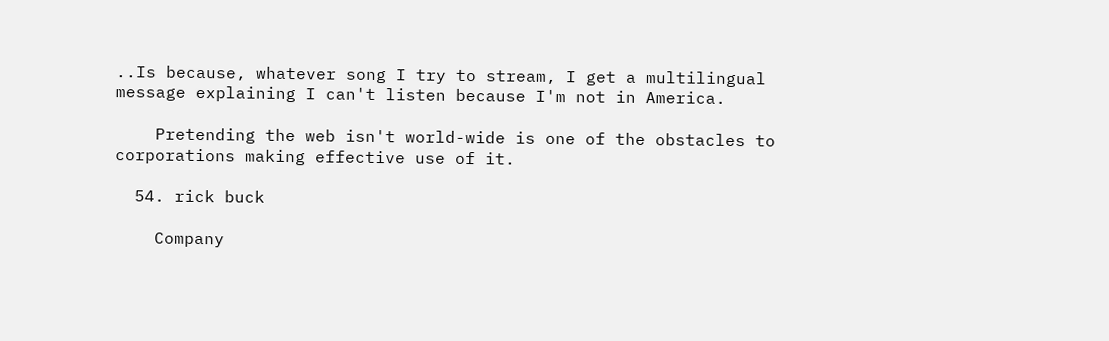..Is because, whatever song I try to stream, I get a multilingual message explaining I can't listen because I'm not in America.

    Pretending the web isn't world-wide is one of the obstacles to corporations making effective use of it.

  54. rick buck

    Company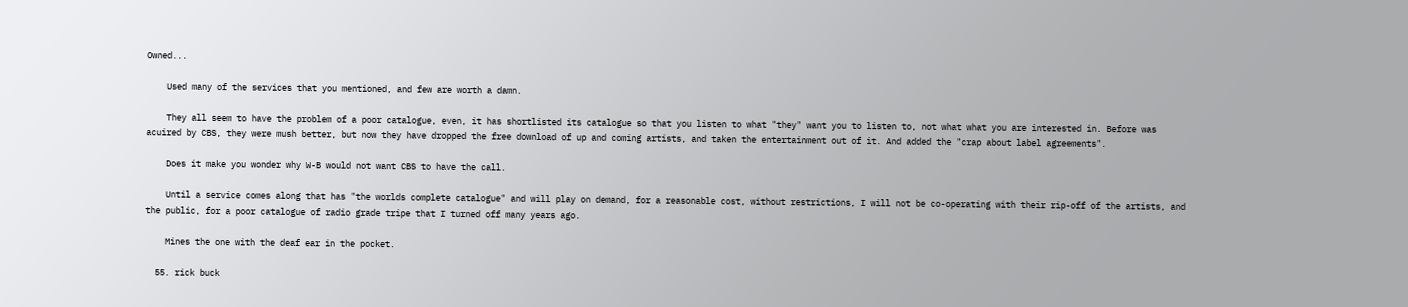Owned...

    Used many of the services that you mentioned, and few are worth a damn.

    They all seem to have the problem of a poor catalogue, even, it has shortlisted its catalogue so that you listen to what "they" want you to listen to, not what what you are interested in. Before was acuired by CBS, they were mush better, but now they have dropped the free download of up and coming artists, and taken the entertainment out of it. And added the "crap about label agreements".

    Does it make you wonder why W-B would not want CBS to have the call.

    Until a service comes along that has "the worlds complete catalogue" and will play on demand, for a reasonable cost, without restrictions, I will not be co-operating with their rip-off of the artists, and the public, for a poor catalogue of radio grade tripe that I turned off many years ago.

    Mines the one with the deaf ear in the pocket.

  55. rick buck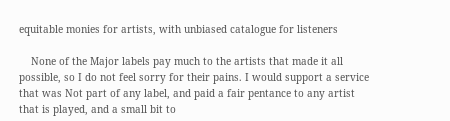equitable monies for artists, with unbiased catalogue for listeners

    None of the Major labels pay much to the artists that made it all possible, so I do not feel sorry for their pains. I would support a service that was Not part of any label, and paid a fair pentance to any artist that is played, and a small bit to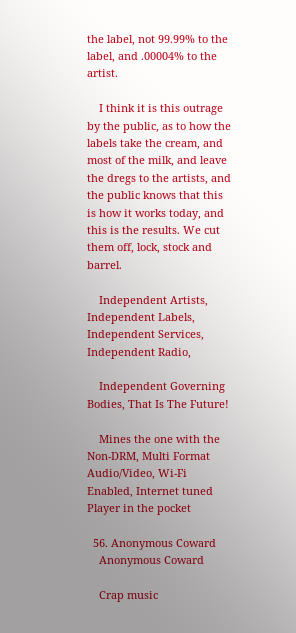the label, not 99.99% to the label, and .00004% to the artist.

    I think it is this outrage by the public, as to how the labels take the cream, and most of the milk, and leave the dregs to the artists, and the public knows that this is how it works today, and this is the results. We cut them off, lock, stock and barrel.

    Independent Artists, Independent Labels, Independent Services, Independent Radio,

    Independent Governing Bodies, That Is The Future!

    Mines the one with the Non-DRM, Multi Format Audio/Video, Wi-Fi Enabled, Internet tuned Player in the pocket

  56. Anonymous Coward
    Anonymous Coward

    Crap music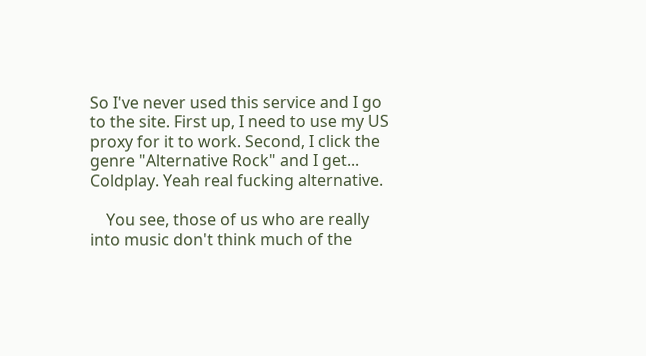So I've never used this service and I go to the site. First up, I need to use my US proxy for it to work. Second, I click the genre "Alternative Rock" and I get... Coldplay. Yeah real fucking alternative.

    You see, those of us who are really into music don't think much of the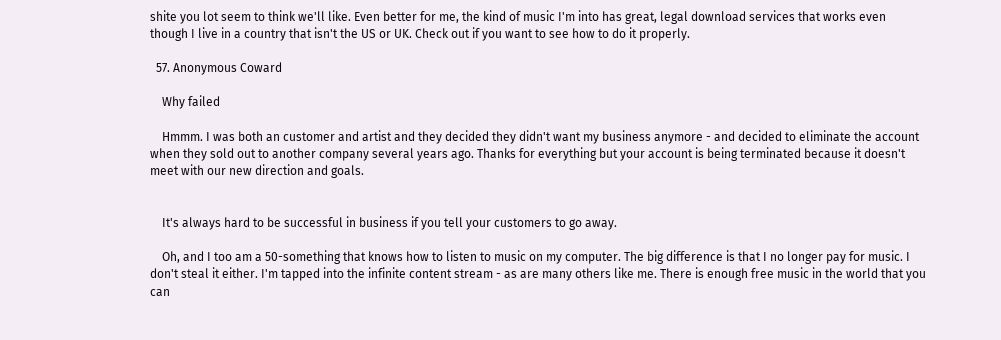shite you lot seem to think we'll like. Even better for me, the kind of music I'm into has great, legal download services that works even though I live in a country that isn't the US or UK. Check out if you want to see how to do it properly.

  57. Anonymous Coward

    Why failed

    Hmmm. I was both an customer and artist and they decided they didn't want my business anymore - and decided to eliminate the account when they sold out to another company several years ago. Thanks for everything but your account is being terminated because it doesn't meet with our new direction and goals.


    It's always hard to be successful in business if you tell your customers to go away.

    Oh, and I too am a 50-something that knows how to listen to music on my computer. The big difference is that I no longer pay for music. I don't steal it either. I'm tapped into the infinite content stream - as are many others like me. There is enough free music in the world that you can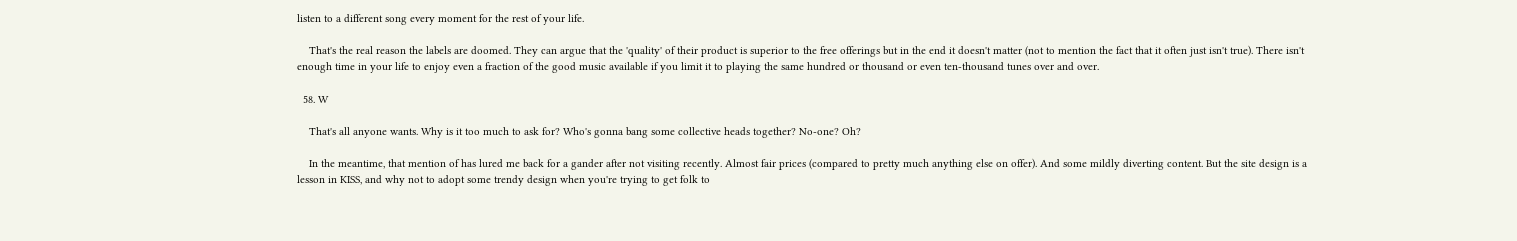listen to a different song every moment for the rest of your life.

    That's the real reason the labels are doomed. They can argue that the 'quality' of their product is superior to the free offerings but in the end it doesn't matter (not to mention the fact that it often just isn't true). There isn't enough time in your life to enjoy even a fraction of the good music available if you limit it to playing the same hundred or thousand or even ten-thousand tunes over and over.

  58. W

    That's all anyone wants. Why is it too much to ask for? Who's gonna bang some collective heads together? No-one? Oh?

    In the meantime, that mention of has lured me back for a gander after not visiting recently. Almost fair prices (compared to pretty much anything else on offer). And some mildly diverting content. But the site design is a lesson in KISS, and why not to adopt some trendy design when you're trying to get folk to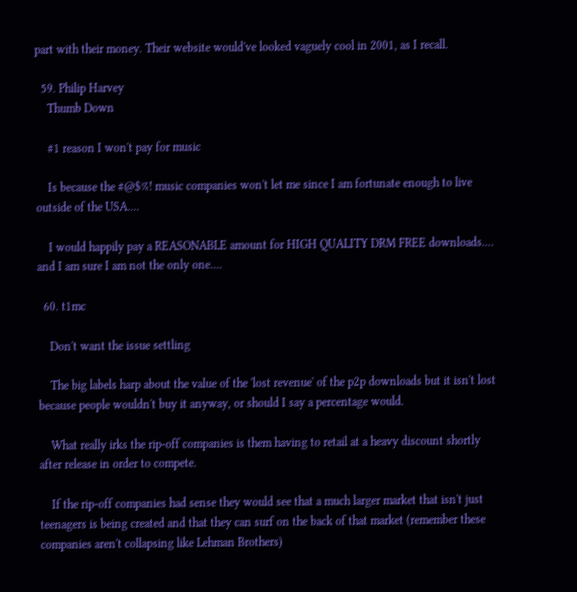part with their money. Their website would've looked vaguely cool in 2001, as I recall.

  59. Philip Harvey
    Thumb Down

    #1 reason I won't pay for music

    Is because the #@$%! music companies won't let me since I am fortunate enough to live outside of the USA....

    I would happily pay a REASONABLE amount for HIGH QUALITY DRM FREE downloads.... and I am sure I am not the only one....

  60. t1mc

    Don't want the issue settling

    The big labels harp about the value of the 'lost revenue' of the p2p downloads but it isn't lost because people wouldn't buy it anyway, or should I say a percentage would.

    What really irks the rip-off companies is them having to retail at a heavy discount shortly after release in order to compete.

    If the rip-off companies had sense they would see that a much larger market that isn't just teenagers is being created and that they can surf on the back of that market (remember these companies aren't collapsing like Lehman Brothers)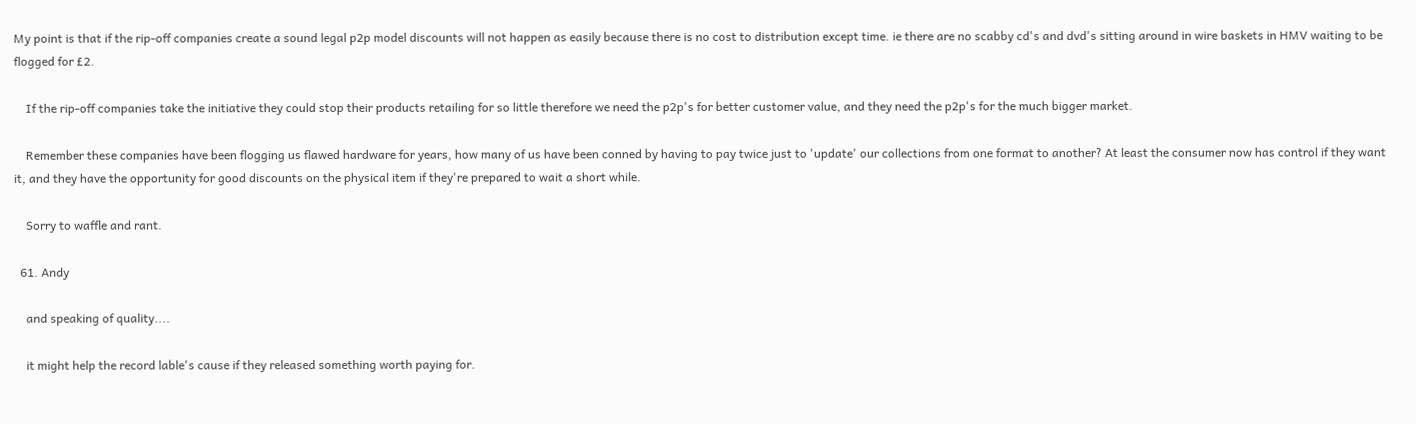My point is that if the rip-off companies create a sound legal p2p model discounts will not happen as easily because there is no cost to distribution except time. ie there are no scabby cd's and dvd's sitting around in wire baskets in HMV waiting to be flogged for £2.

    If the rip-off companies take the initiative they could stop their products retailing for so little therefore we need the p2p's for better customer value, and they need the p2p's for the much bigger market.

    Remember these companies have been flogging us flawed hardware for years, how many of us have been conned by having to pay twice just to 'update' our collections from one format to another? At least the consumer now has control if they want it, and they have the opportunity for good discounts on the physical item if they're prepared to wait a short while.

    Sorry to waffle and rant.

  61. Andy

    and speaking of quality....

    it might help the record lable's cause if they released something worth paying for.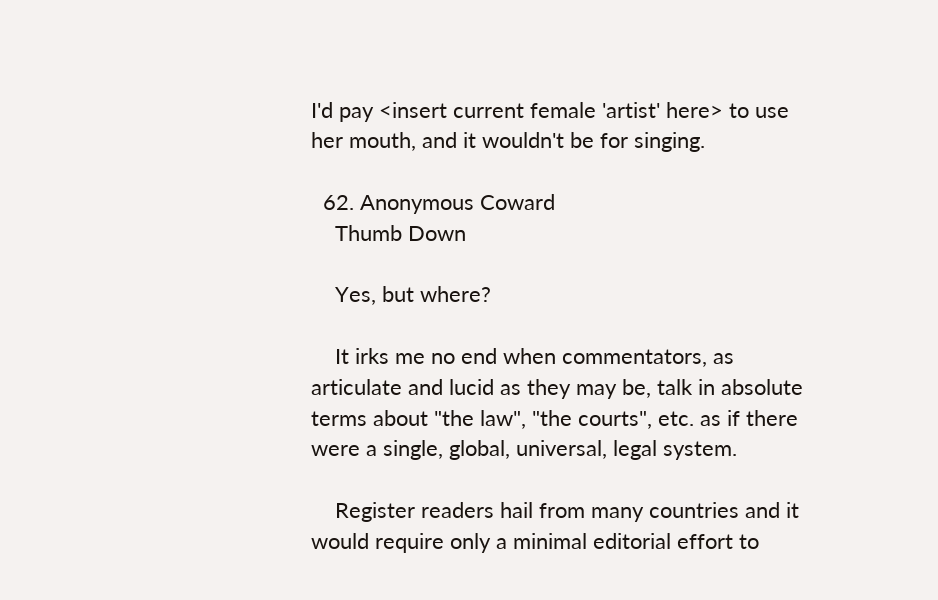I'd pay <insert current female 'artist' here> to use her mouth, and it wouldn't be for singing.

  62. Anonymous Coward
    Thumb Down

    Yes, but where?

    It irks me no end when commentators, as articulate and lucid as they may be, talk in absolute terms about "the law", "the courts", etc. as if there were a single, global, universal, legal system.

    Register readers hail from many countries and it would require only a minimal editorial effort to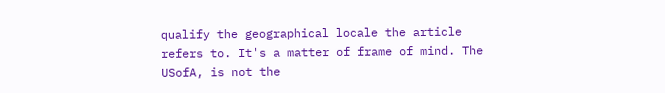qualify the geographical locale the article refers to. It's a matter of frame of mind. The USofA, is not the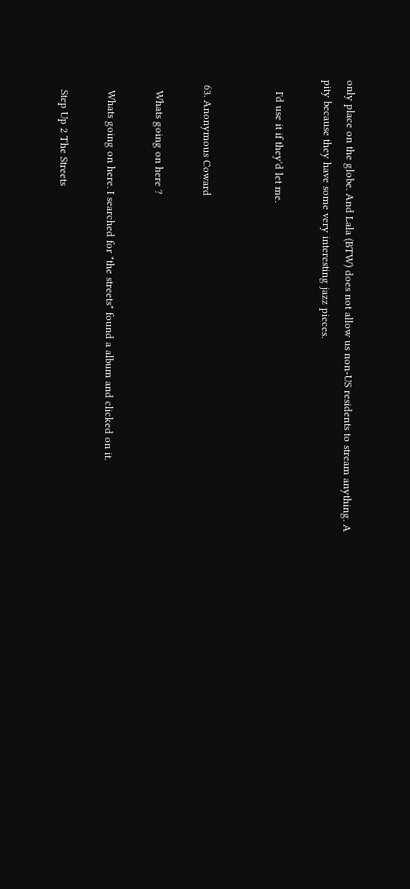only place on the globe. And Lala (BTW) does not allow us non-US residents to stream anything. A pity because they have some very interesting jazz pieces.

    I'd use it if they'd let me.


  63. Anonymous Coward

    Whats going on here ?

    Whats going on here. I searched for "the streets" found a album and clicked on it.

    Step Up 2 The Streets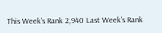This Week's Rank 2,940 Last Week's Rank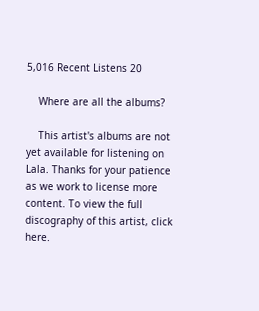5,016 Recent Listens 20

    Where are all the albums?

    This artist's albums are not yet available for listening on Lala. Thanks for your patience as we work to license more content. To view the full discography of this artist, click here.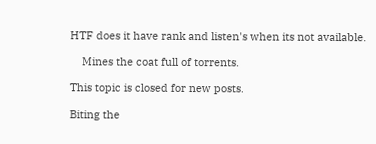HTF does it have rank and listen's when its not available.

    Mines the coat full of torrents.

This topic is closed for new posts.

Biting the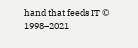hand that feeds IT © 1998–2021